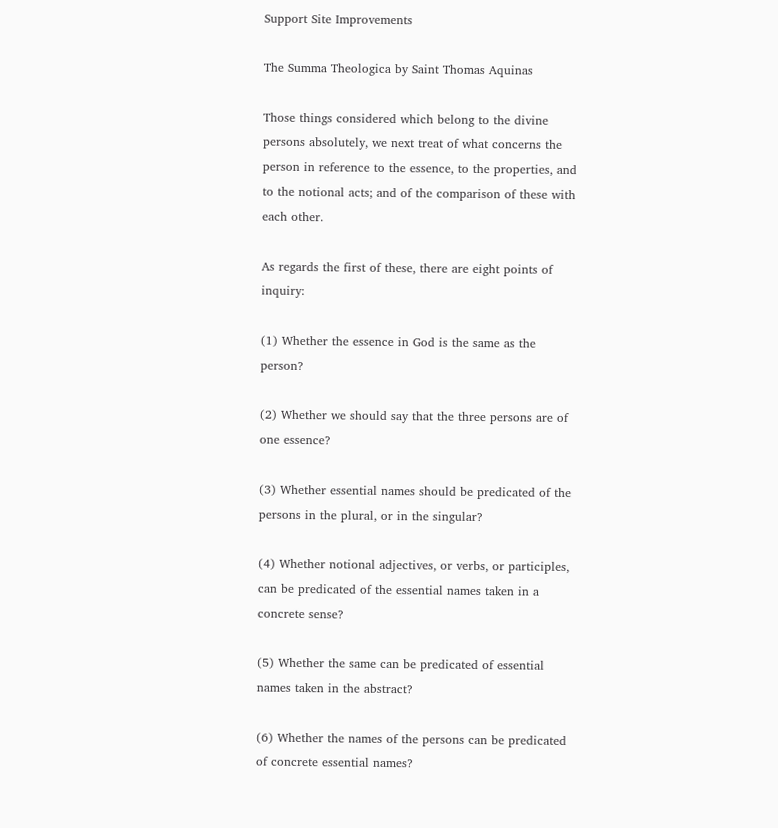Support Site Improvements

The Summa Theologica by Saint Thomas Aquinas

Those things considered which belong to the divine persons absolutely, we next treat of what concerns the person in reference to the essence, to the properties, and to the notional acts; and of the comparison of these with each other.

As regards the first of these, there are eight points of inquiry:

(1) Whether the essence in God is the same as the person?

(2) Whether we should say that the three persons are of one essence?

(3) Whether essential names should be predicated of the persons in the plural, or in the singular?

(4) Whether notional adjectives, or verbs, or participles, can be predicated of the essential names taken in a concrete sense?

(5) Whether the same can be predicated of essential names taken in the abstract?

(6) Whether the names of the persons can be predicated of concrete essential names?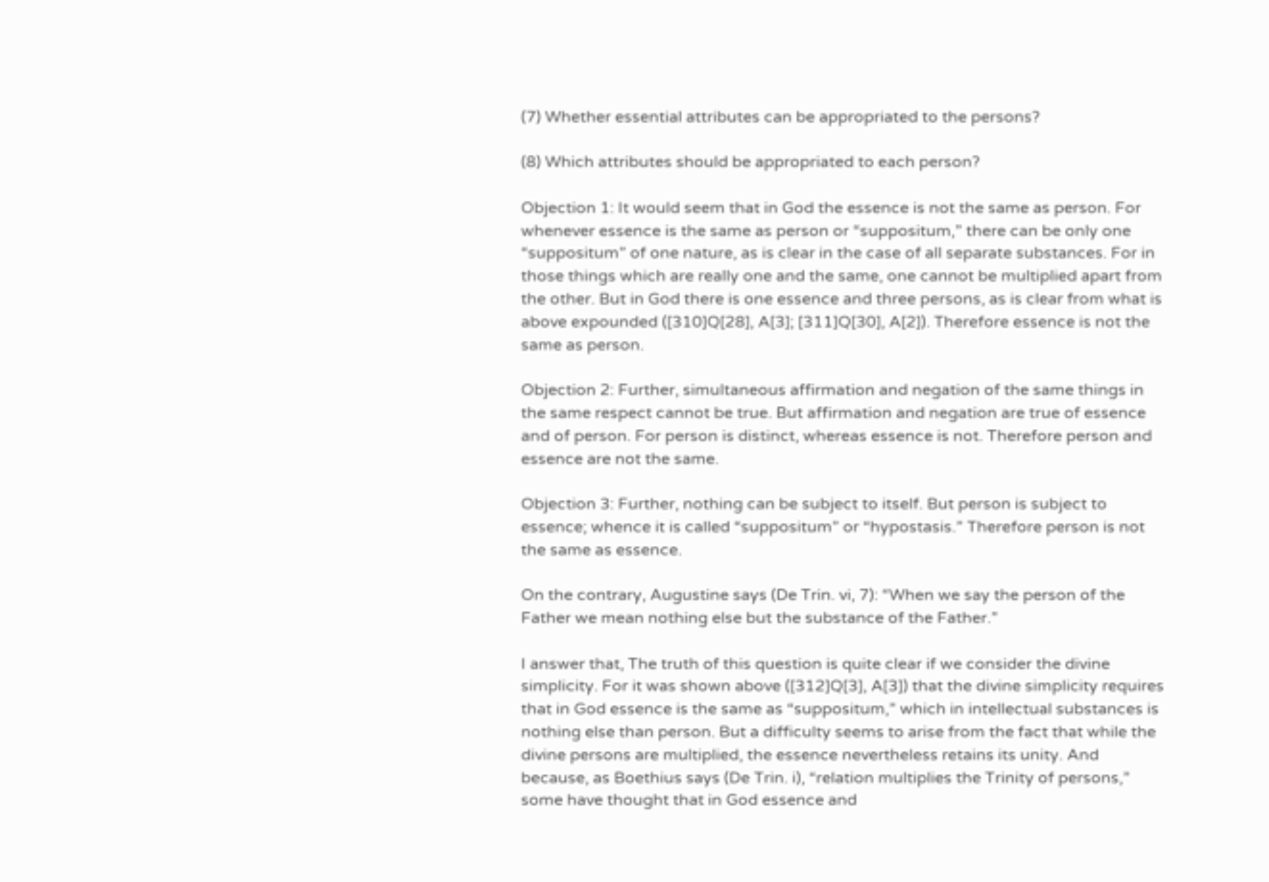(7) Whether essential attributes can be appropriated to the persons?

(8) Which attributes should be appropriated to each person?

Objection 1: It would seem that in God the essence is not the same as person. For whenever essence is the same as person or “suppositum,” there can be only one “suppositum” of one nature, as is clear in the case of all separate substances. For in those things which are really one and the same, one cannot be multiplied apart from the other. But in God there is one essence and three persons, as is clear from what is above expounded ([310]Q[28], A[3]; [311]Q[30], A[2]). Therefore essence is not the same as person.

Objection 2: Further, simultaneous affirmation and negation of the same things in the same respect cannot be true. But affirmation and negation are true of essence and of person. For person is distinct, whereas essence is not. Therefore person and essence are not the same.

Objection 3: Further, nothing can be subject to itself. But person is subject to essence; whence it is called “suppositum” or “hypostasis.” Therefore person is not the same as essence.

On the contrary, Augustine says (De Trin. vi, 7): “When we say the person of the Father we mean nothing else but the substance of the Father.”

I answer that, The truth of this question is quite clear if we consider the divine simplicity. For it was shown above ([312]Q[3], A[3]) that the divine simplicity requires that in God essence is the same as “suppositum,” which in intellectual substances is nothing else than person. But a difficulty seems to arise from the fact that while the divine persons are multiplied, the essence nevertheless retains its unity. And because, as Boethius says (De Trin. i), “relation multiplies the Trinity of persons,” some have thought that in God essence and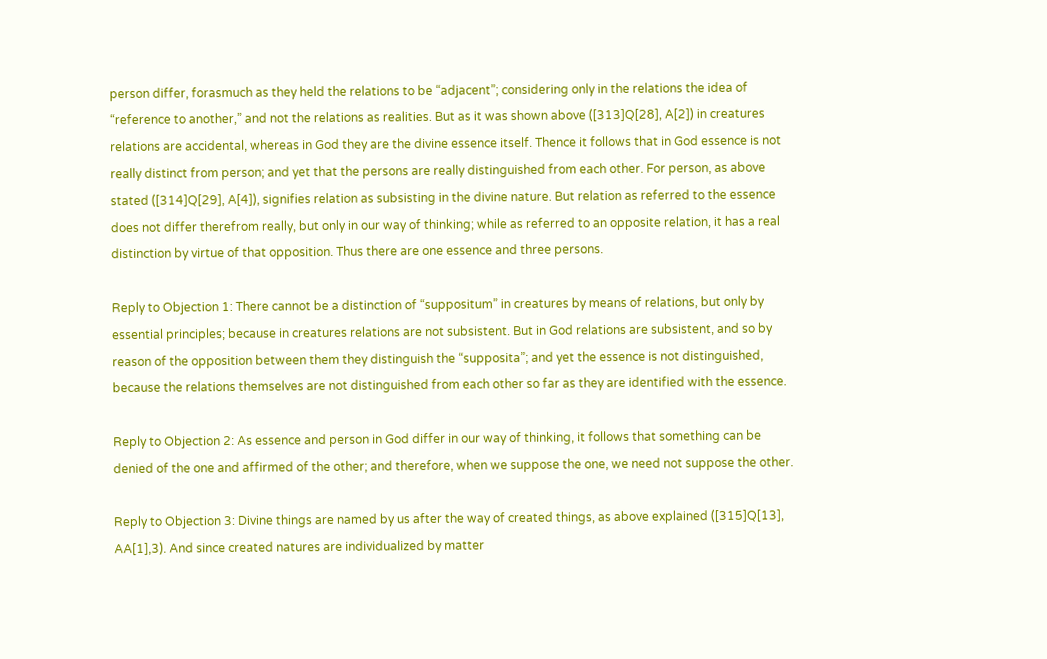person differ, forasmuch as they held the relations to be “adjacent”; considering only in the relations the idea of “reference to another,” and not the relations as realities. But as it was shown above ([313]Q[28], A[2]) in creatures relations are accidental, whereas in God they are the divine essence itself. Thence it follows that in God essence is not really distinct from person; and yet that the persons are really distinguished from each other. For person, as above stated ([314]Q[29], A[4]), signifies relation as subsisting in the divine nature. But relation as referred to the essence does not differ therefrom really, but only in our way of thinking; while as referred to an opposite relation, it has a real distinction by virtue of that opposition. Thus there are one essence and three persons.

Reply to Objection 1: There cannot be a distinction of “suppositum” in creatures by means of relations, but only by essential principles; because in creatures relations are not subsistent. But in God relations are subsistent, and so by reason of the opposition between them they distinguish the “supposita”; and yet the essence is not distinguished, because the relations themselves are not distinguished from each other so far as they are identified with the essence.

Reply to Objection 2: As essence and person in God differ in our way of thinking, it follows that something can be denied of the one and affirmed of the other; and therefore, when we suppose the one, we need not suppose the other.

Reply to Objection 3: Divine things are named by us after the way of created things, as above explained ([315]Q[13], AA[1],3). And since created natures are individualized by matter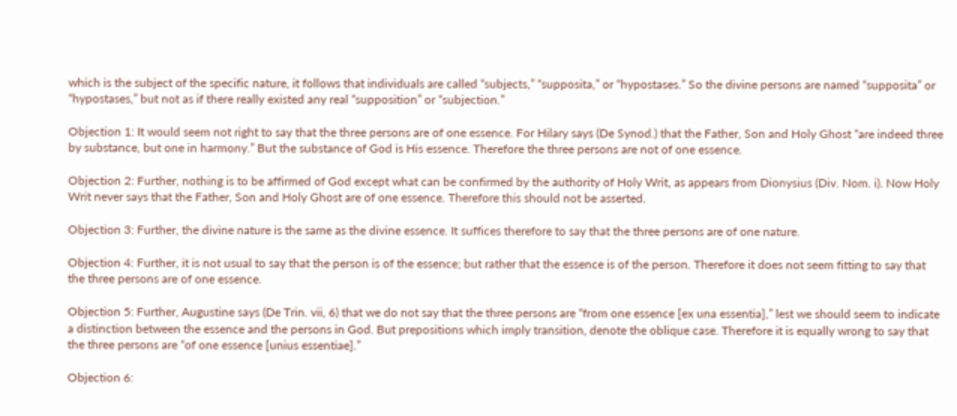which is the subject of the specific nature, it follows that individuals are called “subjects,” “supposita,” or “hypostases.” So the divine persons are named “supposita” or “hypostases,” but not as if there really existed any real “supposition” or “subjection.”

Objection 1: It would seem not right to say that the three persons are of one essence. For Hilary says (De Synod.) that the Father, Son and Holy Ghost “are indeed three by substance, but one in harmony.” But the substance of God is His essence. Therefore the three persons are not of one essence.

Objection 2: Further, nothing is to be affirmed of God except what can be confirmed by the authority of Holy Writ, as appears from Dionysius (Div. Nom. i). Now Holy Writ never says that the Father, Son and Holy Ghost are of one essence. Therefore this should not be asserted.

Objection 3: Further, the divine nature is the same as the divine essence. It suffices therefore to say that the three persons are of one nature.

Objection 4: Further, it is not usual to say that the person is of the essence; but rather that the essence is of the person. Therefore it does not seem fitting to say that the three persons are of one essence.

Objection 5: Further, Augustine says (De Trin. vii, 6) that we do not say that the three persons are “from one essence [ex una essentia],” lest we should seem to indicate a distinction between the essence and the persons in God. But prepositions which imply transition, denote the oblique case. Therefore it is equally wrong to say that the three persons are “of one essence [unius essentiae].”

Objection 6: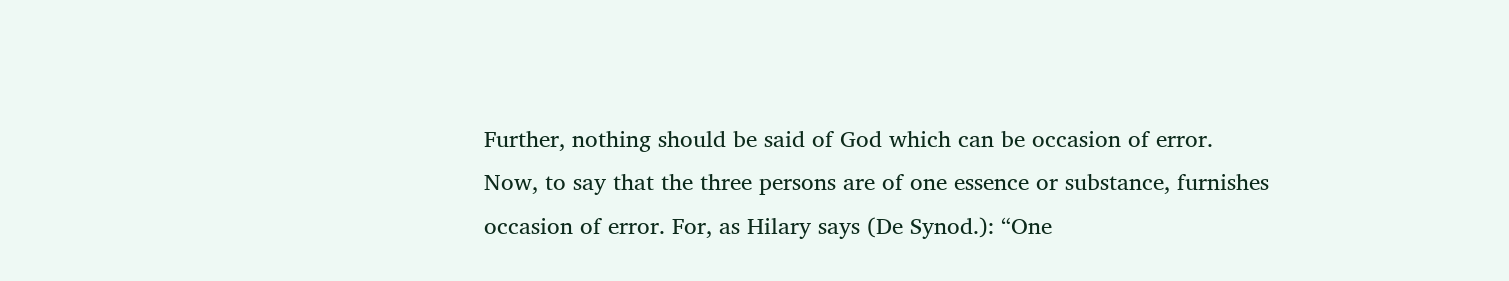Further, nothing should be said of God which can be occasion of error. Now, to say that the three persons are of one essence or substance, furnishes occasion of error. For, as Hilary says (De Synod.): “One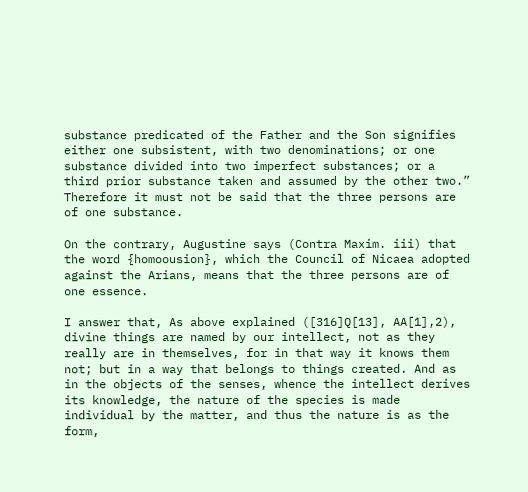substance predicated of the Father and the Son signifies either one subsistent, with two denominations; or one substance divided into two imperfect substances; or a third prior substance taken and assumed by the other two.” Therefore it must not be said that the three persons are of one substance.

On the contrary, Augustine says (Contra Maxim. iii) that the word {homoousion}, which the Council of Nicaea adopted against the Arians, means that the three persons are of one essence.

I answer that, As above explained ([316]Q[13], AA[1],2), divine things are named by our intellect, not as they really are in themselves, for in that way it knows them not; but in a way that belongs to things created. And as in the objects of the senses, whence the intellect derives its knowledge, the nature of the species is made individual by the matter, and thus the nature is as the form,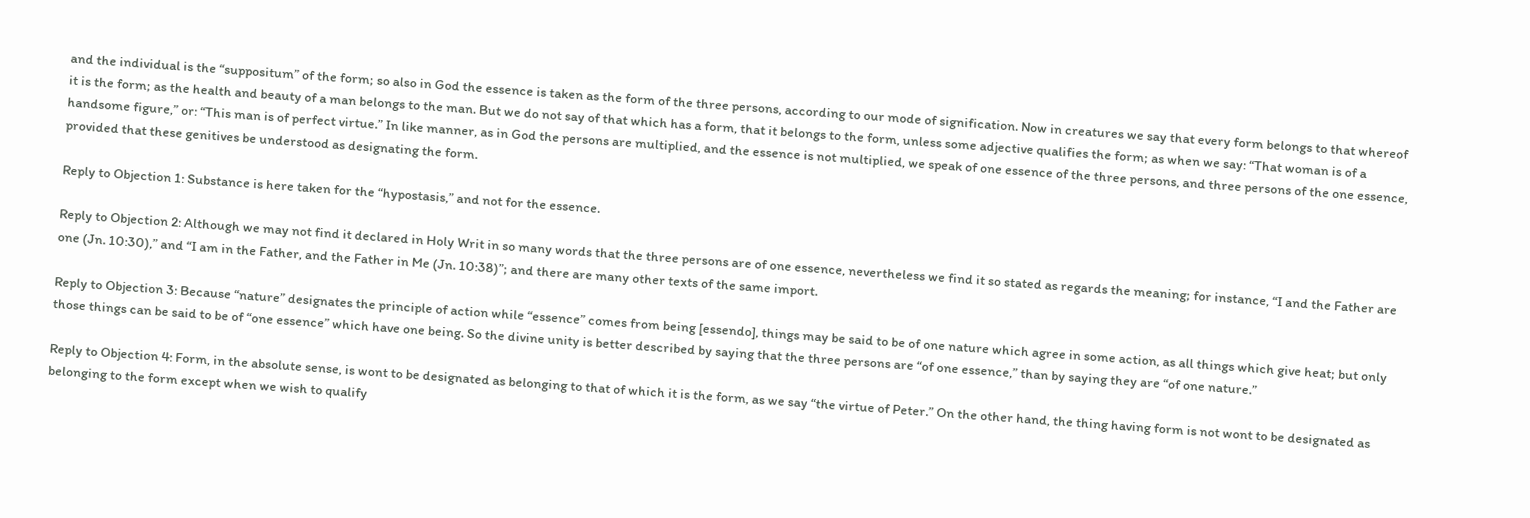and the individual is the “suppositum” of the form; so also in God the essence is taken as the form of the three persons, according to our mode of signification. Now in creatures we say that every form belongs to that whereof it is the form; as the health and beauty of a man belongs to the man. But we do not say of that which has a form, that it belongs to the form, unless some adjective qualifies the form; as when we say: “That woman is of a handsome figure,” or: “This man is of perfect virtue.” In like manner, as in God the persons are multiplied, and the essence is not multiplied, we speak of one essence of the three persons, and three persons of the one essence, provided that these genitives be understood as designating the form.

Reply to Objection 1: Substance is here taken for the “hypostasis,” and not for the essence.

Reply to Objection 2: Although we may not find it declared in Holy Writ in so many words that the three persons are of one essence, nevertheless we find it so stated as regards the meaning; for instance, “I and the Father are one (Jn. 10:30),” and “I am in the Father, and the Father in Me (Jn. 10:38)”; and there are many other texts of the same import.

Reply to Objection 3: Because “nature” designates the principle of action while “essence” comes from being [essendo], things may be said to be of one nature which agree in some action, as all things which give heat; but only those things can be said to be of “one essence” which have one being. So the divine unity is better described by saying that the three persons are “of one essence,” than by saying they are “of one nature.”

Reply to Objection 4: Form, in the absolute sense, is wont to be designated as belonging to that of which it is the form, as we say “the virtue of Peter.” On the other hand, the thing having form is not wont to be designated as belonging to the form except when we wish to qualify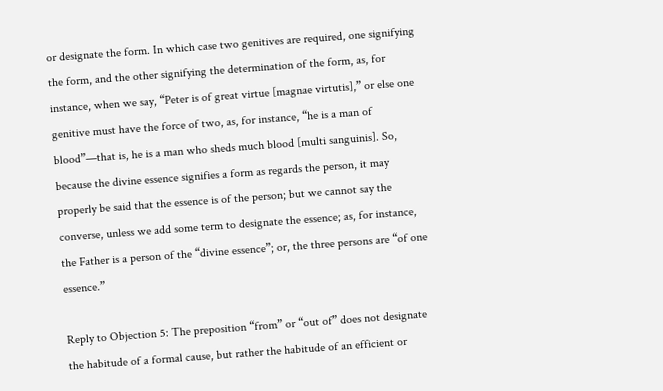or designate the form. In which case two genitives are required, one signifying the form, and the other signifying the determination of the form, as, for instance, when we say, “Peter is of great virtue [magnae virtutis],” or else one genitive must have the force of two, as, for instance, “he is a man of blood”—that is, he is a man who sheds much blood [multi sanguinis]. So, because the divine essence signifies a form as regards the person, it may properly be said that the essence is of the person; but we cannot say the converse, unless we add some term to designate the essence; as, for instance, the Father is a person of the “divine essence”; or, the three persons are “of one essence.”

Reply to Objection 5: The preposition “from” or “out of” does not designate the habitude of a formal cause, but rather the habitude of an efficient or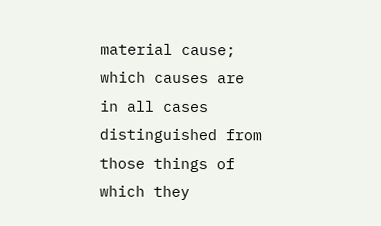material cause; which causes are in all cases distinguished from those things of which they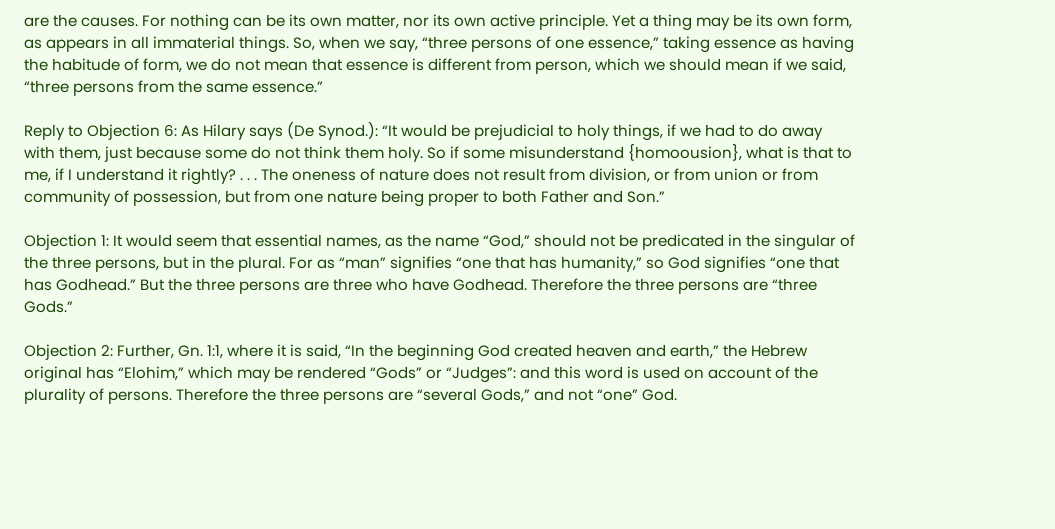are the causes. For nothing can be its own matter, nor its own active principle. Yet a thing may be its own form, as appears in all immaterial things. So, when we say, “three persons of one essence,” taking essence as having the habitude of form, we do not mean that essence is different from person, which we should mean if we said, “three persons from the same essence.”

Reply to Objection 6: As Hilary says (De Synod.): “It would be prejudicial to holy things, if we had to do away with them, just because some do not think them holy. So if some misunderstand {homoousion}, what is that to me, if I understand it rightly? . . . The oneness of nature does not result from division, or from union or from community of possession, but from one nature being proper to both Father and Son.”

Objection 1: It would seem that essential names, as the name “God,” should not be predicated in the singular of the three persons, but in the plural. For as “man” signifies “one that has humanity,” so God signifies “one that has Godhead.” But the three persons are three who have Godhead. Therefore the three persons are “three Gods.”

Objection 2: Further, Gn. 1:1, where it is said, “In the beginning God created heaven and earth,” the Hebrew original has “Elohim,” which may be rendered “Gods” or “Judges”: and this word is used on account of the plurality of persons. Therefore the three persons are “several Gods,” and not “one” God.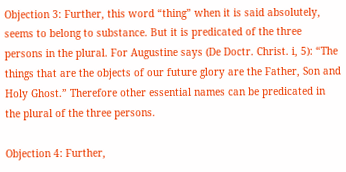Objection 3: Further, this word “thing” when it is said absolutely, seems to belong to substance. But it is predicated of the three persons in the plural. For Augustine says (De Doctr. Christ. i, 5): “The things that are the objects of our future glory are the Father, Son and Holy Ghost.” Therefore other essential names can be predicated in the plural of the three persons.

Objection 4: Further,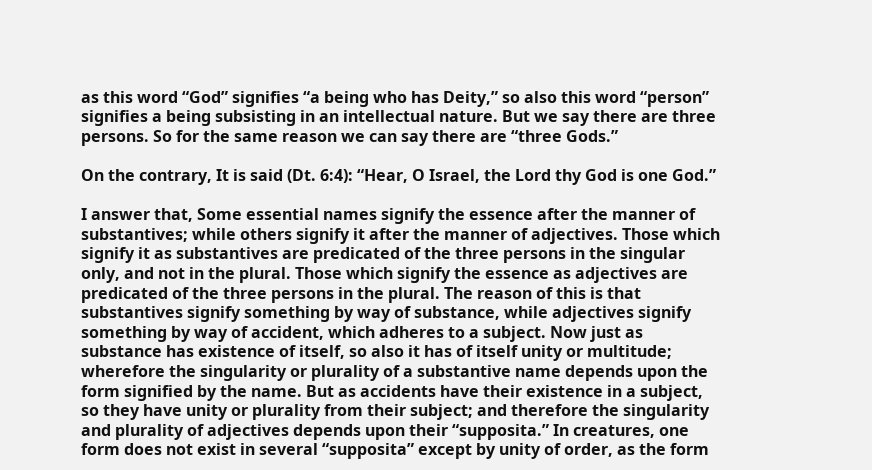as this word “God” signifies “a being who has Deity,” so also this word “person” signifies a being subsisting in an intellectual nature. But we say there are three persons. So for the same reason we can say there are “three Gods.”

On the contrary, It is said (Dt. 6:4): “Hear, O Israel, the Lord thy God is one God.”

I answer that, Some essential names signify the essence after the manner of substantives; while others signify it after the manner of adjectives. Those which signify it as substantives are predicated of the three persons in the singular only, and not in the plural. Those which signify the essence as adjectives are predicated of the three persons in the plural. The reason of this is that substantives signify something by way of substance, while adjectives signify something by way of accident, which adheres to a subject. Now just as substance has existence of itself, so also it has of itself unity or multitude; wherefore the singularity or plurality of a substantive name depends upon the form signified by the name. But as accidents have their existence in a subject, so they have unity or plurality from their subject; and therefore the singularity and plurality of adjectives depends upon their “supposita.” In creatures, one form does not exist in several “supposita” except by unity of order, as the form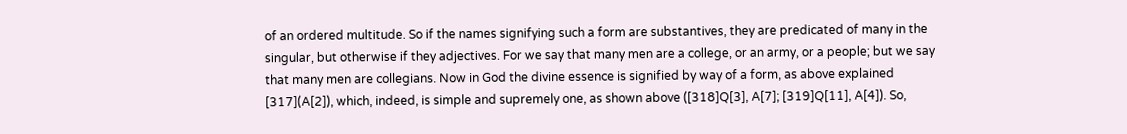of an ordered multitude. So if the names signifying such a form are substantives, they are predicated of many in the singular, but otherwise if they adjectives. For we say that many men are a college, or an army, or a people; but we say that many men are collegians. Now in God the divine essence is signified by way of a form, as above explained [317](A[2]), which, indeed, is simple and supremely one, as shown above ([318]Q[3], A[7]; [319]Q[11], A[4]). So,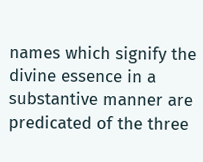names which signify the divine essence in a substantive manner are predicated of the three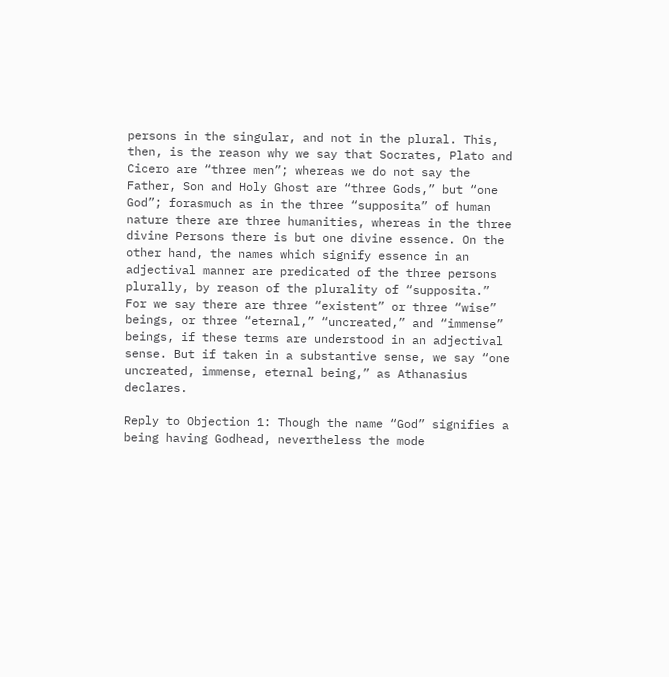persons in the singular, and not in the plural. This, then, is the reason why we say that Socrates, Plato and Cicero are “three men”; whereas we do not say the Father, Son and Holy Ghost are “three Gods,” but “one God”; forasmuch as in the three “supposita” of human nature there are three humanities, whereas in the three divine Persons there is but one divine essence. On the other hand, the names which signify essence in an adjectival manner are predicated of the three persons plurally, by reason of the plurality of “supposita.” For we say there are three “existent” or three “wise” beings, or three “eternal,” “uncreated,” and “immense” beings, if these terms are understood in an adjectival sense. But if taken in a substantive sense, we say “one uncreated, immense, eternal being,” as Athanasius declares.

Reply to Objection 1: Though the name “God” signifies a being having Godhead, nevertheless the mode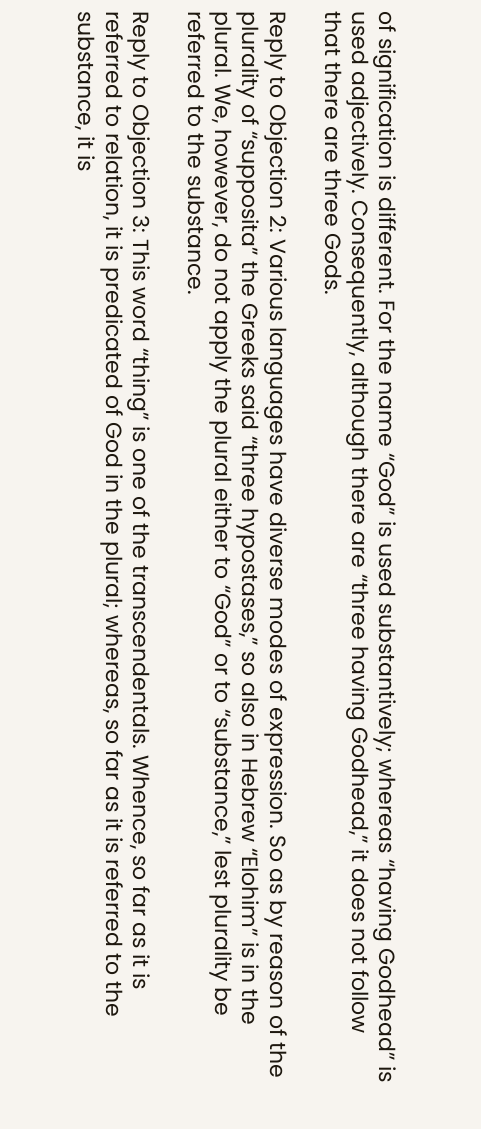of signification is different. For the name “God” is used substantively; whereas “having Godhead” is used adjectively. Consequently, although there are “three having Godhead,” it does not follow that there are three Gods.

Reply to Objection 2: Various languages have diverse modes of expression. So as by reason of the plurality of “supposita” the Greeks said “three hypostases,” so also in Hebrew “Elohim” is in the plural. We, however, do not apply the plural either to “God” or to “substance,” lest plurality be referred to the substance.

Reply to Objection 3: This word “thing” is one of the transcendentals. Whence, so far as it is referred to relation, it is predicated of God in the plural; whereas, so far as it is referred to the substance, it is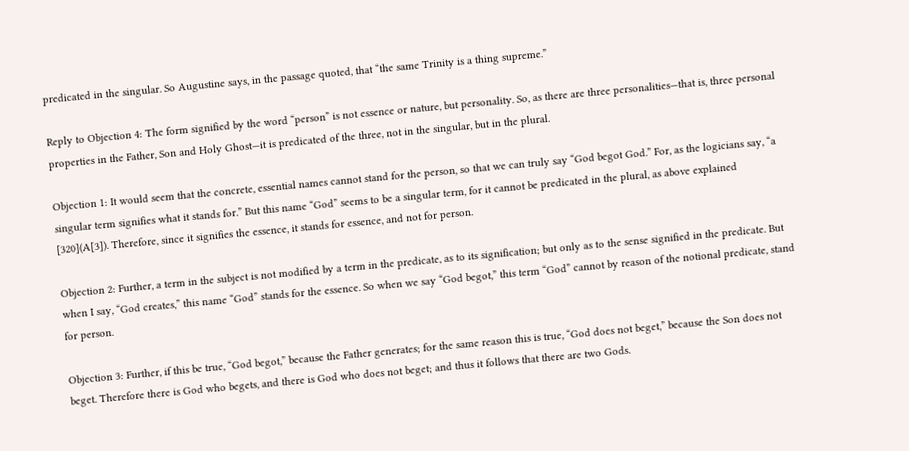predicated in the singular. So Augustine says, in the passage quoted, that “the same Trinity is a thing supreme.”

Reply to Objection 4: The form signified by the word “person” is not essence or nature, but personality. So, as there are three personalities—that is, three personal properties in the Father, Son and Holy Ghost—it is predicated of the three, not in the singular, but in the plural.

Objection 1: It would seem that the concrete, essential names cannot stand for the person, so that we can truly say “God begot God.” For, as the logicians say, “a singular term signifies what it stands for.” But this name “God” seems to be a singular term, for it cannot be predicated in the plural, as above explained [320](A[3]). Therefore, since it signifies the essence, it stands for essence, and not for person.

Objection 2: Further, a term in the subject is not modified by a term in the predicate, as to its signification; but only as to the sense signified in the predicate. But when I say, “God creates,” this name “God” stands for the essence. So when we say “God begot,” this term “God” cannot by reason of the notional predicate, stand for person.

Objection 3: Further, if this be true, “God begot,” because the Father generates; for the same reason this is true, “God does not beget,” because the Son does not beget. Therefore there is God who begets, and there is God who does not beget; and thus it follows that there are two Gods.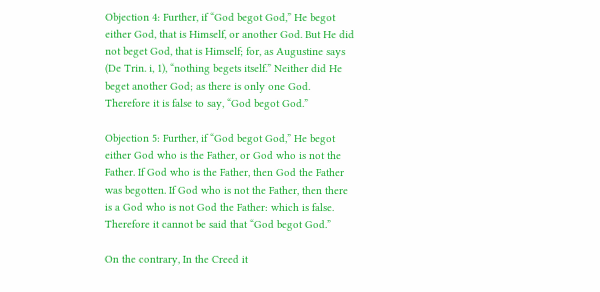Objection 4: Further, if “God begot God,” He begot either God, that is Himself, or another God. But He did not beget God, that is Himself; for, as Augustine says (De Trin. i, 1), “nothing begets itself.” Neither did He beget another God; as there is only one God. Therefore it is false to say, “God begot God.”

Objection 5: Further, if “God begot God,” He begot either God who is the Father, or God who is not the Father. If God who is the Father, then God the Father was begotten. If God who is not the Father, then there is a God who is not God the Father: which is false. Therefore it cannot be said that “God begot God.”

On the contrary, In the Creed it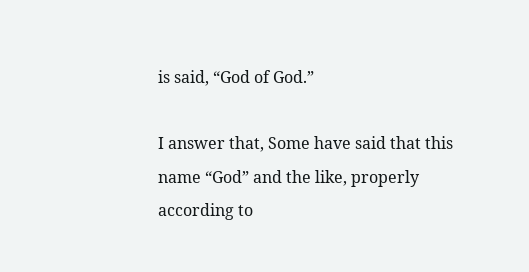is said, “God of God.”

I answer that, Some have said that this name “God” and the like, properly according to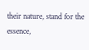their nature, stand for the essence,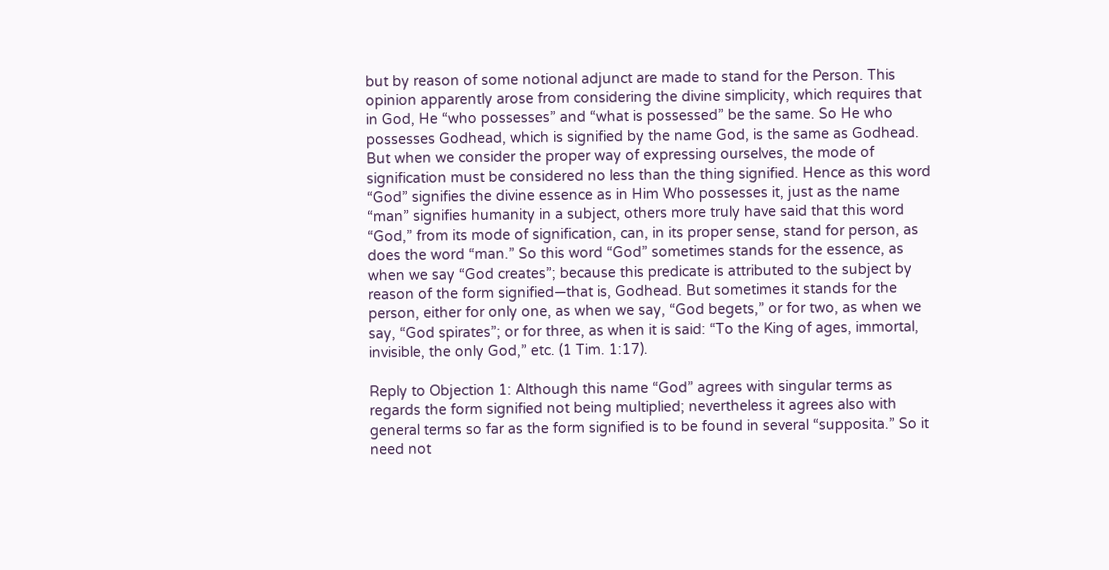but by reason of some notional adjunct are made to stand for the Person. This opinion apparently arose from considering the divine simplicity, which requires that in God, He “who possesses” and “what is possessed” be the same. So He who possesses Godhead, which is signified by the name God, is the same as Godhead. But when we consider the proper way of expressing ourselves, the mode of signification must be considered no less than the thing signified. Hence as this word “God” signifies the divine essence as in Him Who possesses it, just as the name “man” signifies humanity in a subject, others more truly have said that this word “God,” from its mode of signification, can, in its proper sense, stand for person, as does the word “man.” So this word “God” sometimes stands for the essence, as when we say “God creates”; because this predicate is attributed to the subject by reason of the form signified—that is, Godhead. But sometimes it stands for the person, either for only one, as when we say, “God begets,” or for two, as when we say, “God spirates”; or for three, as when it is said: “To the King of ages, immortal, invisible, the only God,” etc. (1 Tim. 1:17).

Reply to Objection 1: Although this name “God” agrees with singular terms as regards the form signified not being multiplied; nevertheless it agrees also with general terms so far as the form signified is to be found in several “supposita.” So it need not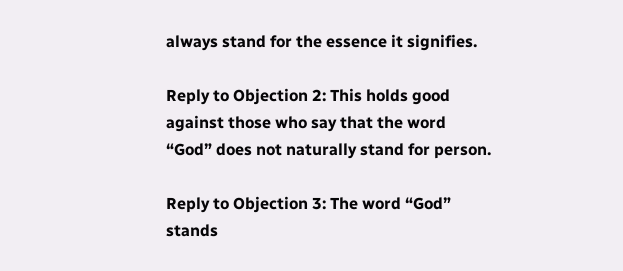always stand for the essence it signifies.

Reply to Objection 2: This holds good against those who say that the word “God” does not naturally stand for person.

Reply to Objection 3: The word “God” stands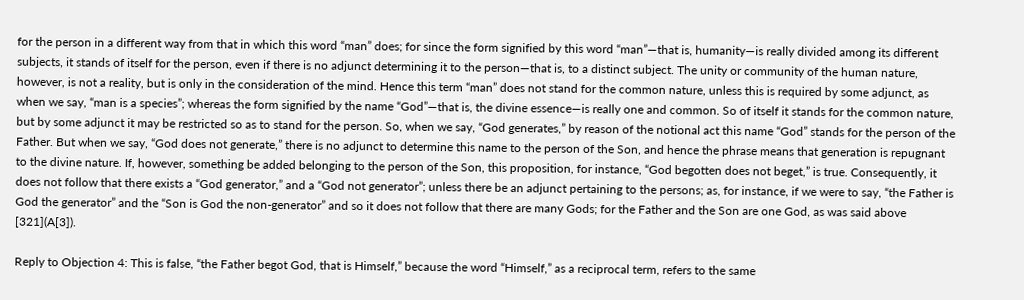for the person in a different way from that in which this word “man” does; for since the form signified by this word “man”—that is, humanity—is really divided among its different subjects, it stands of itself for the person, even if there is no adjunct determining it to the person—that is, to a distinct subject. The unity or community of the human nature, however, is not a reality, but is only in the consideration of the mind. Hence this term “man” does not stand for the common nature, unless this is required by some adjunct, as when we say, “man is a species”; whereas the form signified by the name “God”—that is, the divine essence—is really one and common. So of itself it stands for the common nature, but by some adjunct it may be restricted so as to stand for the person. So, when we say, “God generates,” by reason of the notional act this name “God” stands for the person of the Father. But when we say, “God does not generate,” there is no adjunct to determine this name to the person of the Son, and hence the phrase means that generation is repugnant to the divine nature. If, however, something be added belonging to the person of the Son, this proposition, for instance, “God begotten does not beget,” is true. Consequently, it does not follow that there exists a “God generator,” and a “God not generator”; unless there be an adjunct pertaining to the persons; as, for instance, if we were to say, “the Father is God the generator” and the “Son is God the non-generator” and so it does not follow that there are many Gods; for the Father and the Son are one God, as was said above [321](A[3]).

Reply to Objection 4: This is false, “the Father begot God, that is Himself,” because the word “Himself,” as a reciprocal term, refers to the same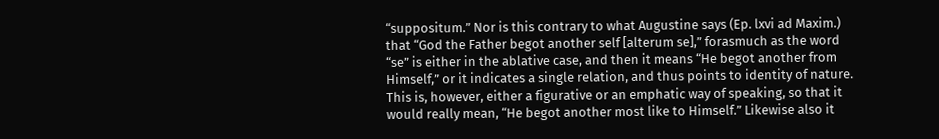“suppositum.” Nor is this contrary to what Augustine says (Ep. lxvi ad Maxim.) that “God the Father begot another self [alterum se],” forasmuch as the word “se” is either in the ablative case, and then it means “He begot another from Himself,” or it indicates a single relation, and thus points to identity of nature. This is, however, either a figurative or an emphatic way of speaking, so that it would really mean, “He begot another most like to Himself.” Likewise also it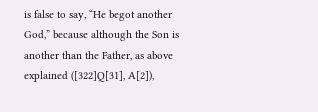is false to say, “He begot another God,” because although the Son is another than the Father, as above explained ([322]Q[31], A[2]),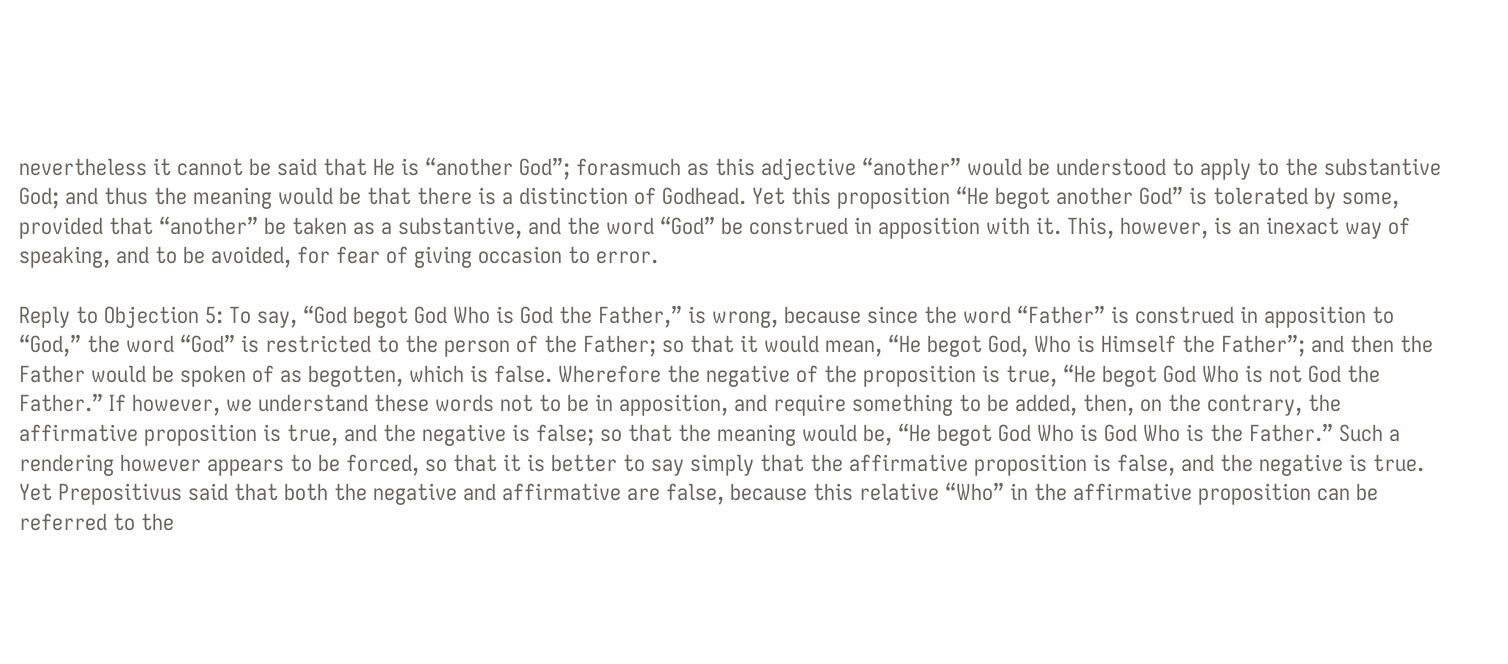nevertheless it cannot be said that He is “another God”; forasmuch as this adjective “another” would be understood to apply to the substantive God; and thus the meaning would be that there is a distinction of Godhead. Yet this proposition “He begot another God” is tolerated by some, provided that “another” be taken as a substantive, and the word “God” be construed in apposition with it. This, however, is an inexact way of speaking, and to be avoided, for fear of giving occasion to error.

Reply to Objection 5: To say, “God begot God Who is God the Father,” is wrong, because since the word “Father” is construed in apposition to “God,” the word “God” is restricted to the person of the Father; so that it would mean, “He begot God, Who is Himself the Father”; and then the Father would be spoken of as begotten, which is false. Wherefore the negative of the proposition is true, “He begot God Who is not God the Father.” If however, we understand these words not to be in apposition, and require something to be added, then, on the contrary, the affirmative proposition is true, and the negative is false; so that the meaning would be, “He begot God Who is God Who is the Father.” Such a rendering however appears to be forced, so that it is better to say simply that the affirmative proposition is false, and the negative is true. Yet Prepositivus said that both the negative and affirmative are false, because this relative “Who” in the affirmative proposition can be referred to the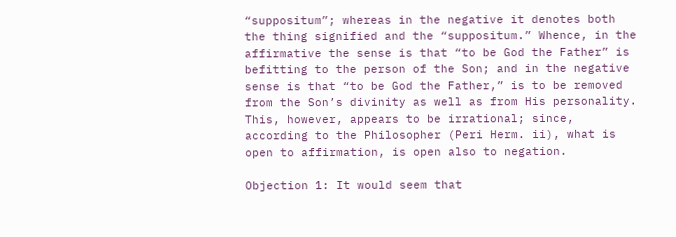“suppositum”; whereas in the negative it denotes both the thing signified and the “suppositum.” Whence, in the affirmative the sense is that “to be God the Father” is befitting to the person of the Son; and in the negative sense is that “to be God the Father,” is to be removed from the Son’s divinity as well as from His personality. This, however, appears to be irrational; since, according to the Philosopher (Peri Herm. ii), what is open to affirmation, is open also to negation.

Objection 1: It would seem that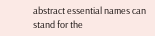abstract essential names can stand for the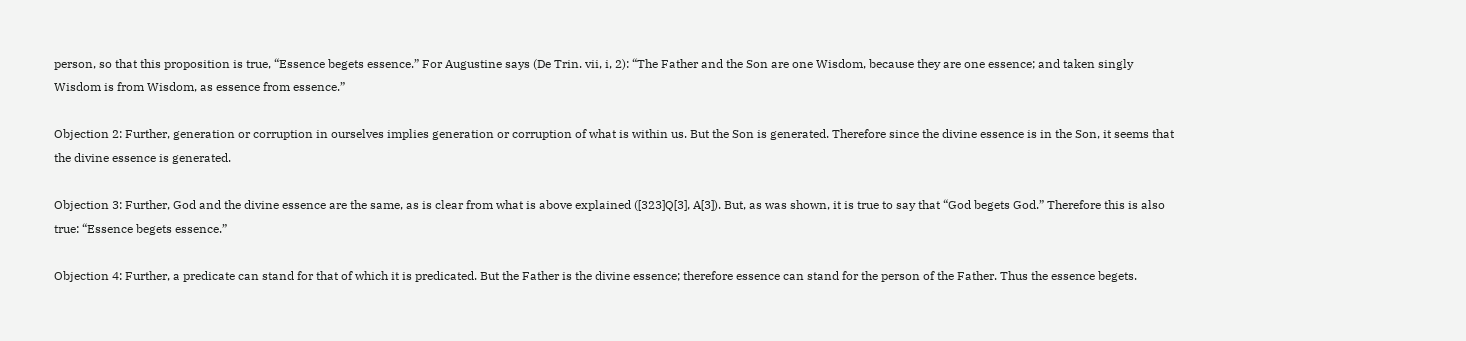person, so that this proposition is true, “Essence begets essence.” For Augustine says (De Trin. vii, i, 2): “The Father and the Son are one Wisdom, because they are one essence; and taken singly Wisdom is from Wisdom, as essence from essence.”

Objection 2: Further, generation or corruption in ourselves implies generation or corruption of what is within us. But the Son is generated. Therefore since the divine essence is in the Son, it seems that the divine essence is generated.

Objection 3: Further, God and the divine essence are the same, as is clear from what is above explained ([323]Q[3], A[3]). But, as was shown, it is true to say that “God begets God.” Therefore this is also true: “Essence begets essence.”

Objection 4: Further, a predicate can stand for that of which it is predicated. But the Father is the divine essence; therefore essence can stand for the person of the Father. Thus the essence begets.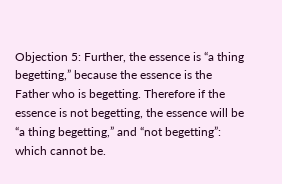Objection 5: Further, the essence is “a thing begetting,” because the essence is the Father who is begetting. Therefore if the essence is not begetting, the essence will be “a thing begetting,” and “not begetting”: which cannot be.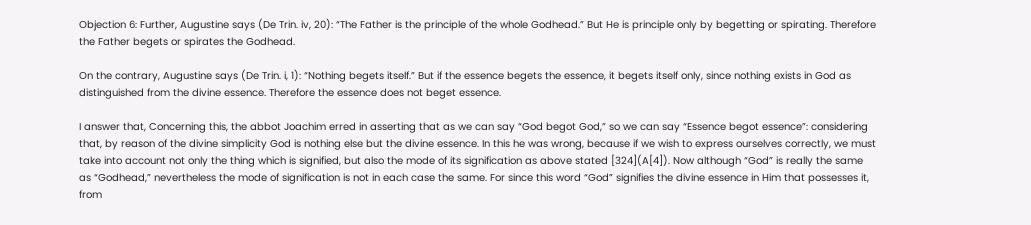Objection 6: Further, Augustine says (De Trin. iv, 20): “The Father is the principle of the whole Godhead.” But He is principle only by begetting or spirating. Therefore the Father begets or spirates the Godhead.

On the contrary, Augustine says (De Trin. i, 1): “Nothing begets itself.” But if the essence begets the essence, it begets itself only, since nothing exists in God as distinguished from the divine essence. Therefore the essence does not beget essence.

I answer that, Concerning this, the abbot Joachim erred in asserting that as we can say “God begot God,” so we can say “Essence begot essence”: considering that, by reason of the divine simplicity God is nothing else but the divine essence. In this he was wrong, because if we wish to express ourselves correctly, we must take into account not only the thing which is signified, but also the mode of its signification as above stated [324](A[4]). Now although “God” is really the same as “Godhead,” nevertheless the mode of signification is not in each case the same. For since this word “God” signifies the divine essence in Him that possesses it, from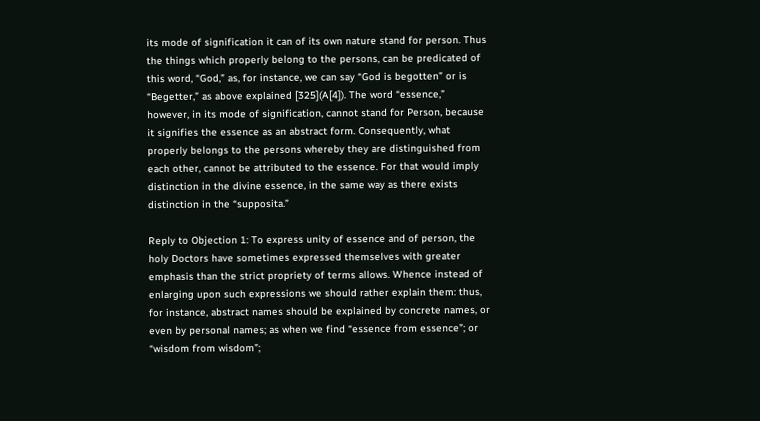its mode of signification it can of its own nature stand for person. Thus the things which properly belong to the persons, can be predicated of this word, “God,” as, for instance, we can say “God is begotten” or is “Begetter,” as above explained [325](A[4]). The word “essence,” however, in its mode of signification, cannot stand for Person, because it signifies the essence as an abstract form. Consequently, what properly belongs to the persons whereby they are distinguished from each other, cannot be attributed to the essence. For that would imply distinction in the divine essence, in the same way as there exists distinction in the “supposita.”

Reply to Objection 1: To express unity of essence and of person, the holy Doctors have sometimes expressed themselves with greater emphasis than the strict propriety of terms allows. Whence instead of enlarging upon such expressions we should rather explain them: thus, for instance, abstract names should be explained by concrete names, or even by personal names; as when we find “essence from essence”; or “wisdom from wisdom”;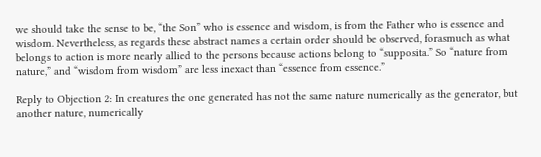we should take the sense to be, “the Son” who is essence and wisdom, is from the Father who is essence and wisdom. Nevertheless, as regards these abstract names a certain order should be observed, forasmuch as what belongs to action is more nearly allied to the persons because actions belong to “supposita.” So “nature from nature,” and “wisdom from wisdom” are less inexact than “essence from essence.”

Reply to Objection 2: In creatures the one generated has not the same nature numerically as the generator, but another nature, numerically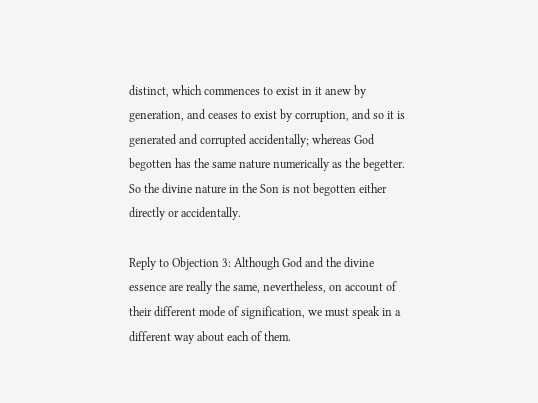distinct, which commences to exist in it anew by generation, and ceases to exist by corruption, and so it is generated and corrupted accidentally; whereas God begotten has the same nature numerically as the begetter. So the divine nature in the Son is not begotten either directly or accidentally.

Reply to Objection 3: Although God and the divine essence are really the same, nevertheless, on account of their different mode of signification, we must speak in a different way about each of them.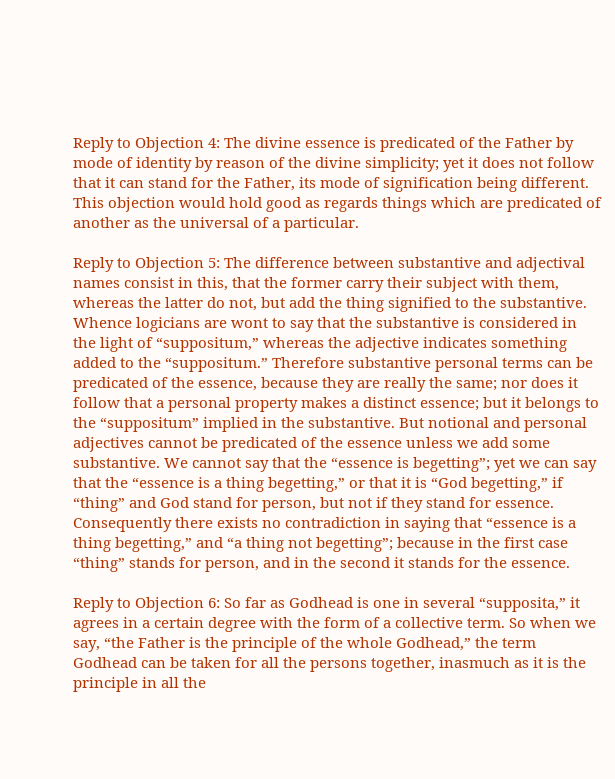Reply to Objection 4: The divine essence is predicated of the Father by mode of identity by reason of the divine simplicity; yet it does not follow that it can stand for the Father, its mode of signification being different. This objection would hold good as regards things which are predicated of another as the universal of a particular.

Reply to Objection 5: The difference between substantive and adjectival names consist in this, that the former carry their subject with them, whereas the latter do not, but add the thing signified to the substantive. Whence logicians are wont to say that the substantive is considered in the light of “suppositum,” whereas the adjective indicates something added to the “suppositum.” Therefore substantive personal terms can be predicated of the essence, because they are really the same; nor does it follow that a personal property makes a distinct essence; but it belongs to the “suppositum” implied in the substantive. But notional and personal adjectives cannot be predicated of the essence unless we add some substantive. We cannot say that the “essence is begetting”; yet we can say that the “essence is a thing begetting,” or that it is “God begetting,” if “thing” and God stand for person, but not if they stand for essence. Consequently there exists no contradiction in saying that “essence is a thing begetting,” and “a thing not begetting”; because in the first case “thing” stands for person, and in the second it stands for the essence.

Reply to Objection 6: So far as Godhead is one in several “supposita,” it agrees in a certain degree with the form of a collective term. So when we say, “the Father is the principle of the whole Godhead,” the term Godhead can be taken for all the persons together, inasmuch as it is the principle in all the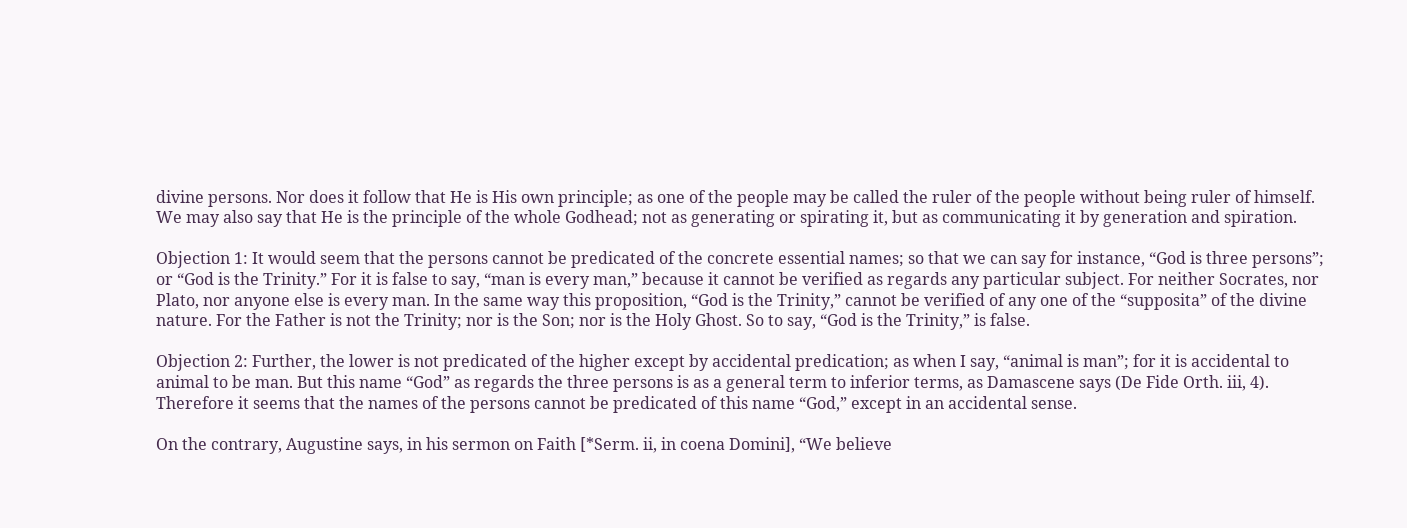divine persons. Nor does it follow that He is His own principle; as one of the people may be called the ruler of the people without being ruler of himself. We may also say that He is the principle of the whole Godhead; not as generating or spirating it, but as communicating it by generation and spiration.

Objection 1: It would seem that the persons cannot be predicated of the concrete essential names; so that we can say for instance, “God is three persons”; or “God is the Trinity.” For it is false to say, “man is every man,” because it cannot be verified as regards any particular subject. For neither Socrates, nor Plato, nor anyone else is every man. In the same way this proposition, “God is the Trinity,” cannot be verified of any one of the “supposita” of the divine nature. For the Father is not the Trinity; nor is the Son; nor is the Holy Ghost. So to say, “God is the Trinity,” is false.

Objection 2: Further, the lower is not predicated of the higher except by accidental predication; as when I say, “animal is man”; for it is accidental to animal to be man. But this name “God” as regards the three persons is as a general term to inferior terms, as Damascene says (De Fide Orth. iii, 4). Therefore it seems that the names of the persons cannot be predicated of this name “God,” except in an accidental sense.

On the contrary, Augustine says, in his sermon on Faith [*Serm. ii, in coena Domini], “We believe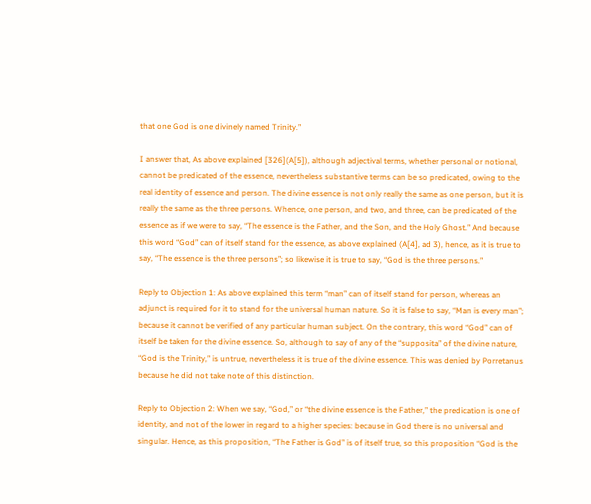that one God is one divinely named Trinity.”

I answer that, As above explained [326](A[5]), although adjectival terms, whether personal or notional, cannot be predicated of the essence, nevertheless substantive terms can be so predicated, owing to the real identity of essence and person. The divine essence is not only really the same as one person, but it is really the same as the three persons. Whence, one person, and two, and three, can be predicated of the essence as if we were to say, “The essence is the Father, and the Son, and the Holy Ghost.” And because this word “God” can of itself stand for the essence, as above explained (A[4], ad 3), hence, as it is true to say, “The essence is the three persons”; so likewise it is true to say, “God is the three persons.”

Reply to Objection 1: As above explained this term “man” can of itself stand for person, whereas an adjunct is required for it to stand for the universal human nature. So it is false to say, “Man is every man”; because it cannot be verified of any particular human subject. On the contrary, this word “God” can of itself be taken for the divine essence. So, although to say of any of the “supposita” of the divine nature, “God is the Trinity,” is untrue, nevertheless it is true of the divine essence. This was denied by Porretanus because he did not take note of this distinction.

Reply to Objection 2: When we say, “God,” or “the divine essence is the Father,” the predication is one of identity, and not of the lower in regard to a higher species: because in God there is no universal and singular. Hence, as this proposition, “The Father is God” is of itself true, so this proposition “God is the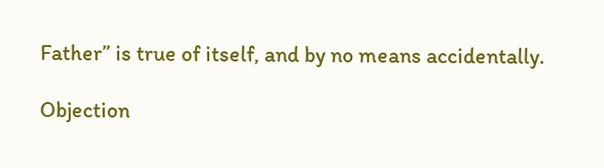Father” is true of itself, and by no means accidentally.

Objection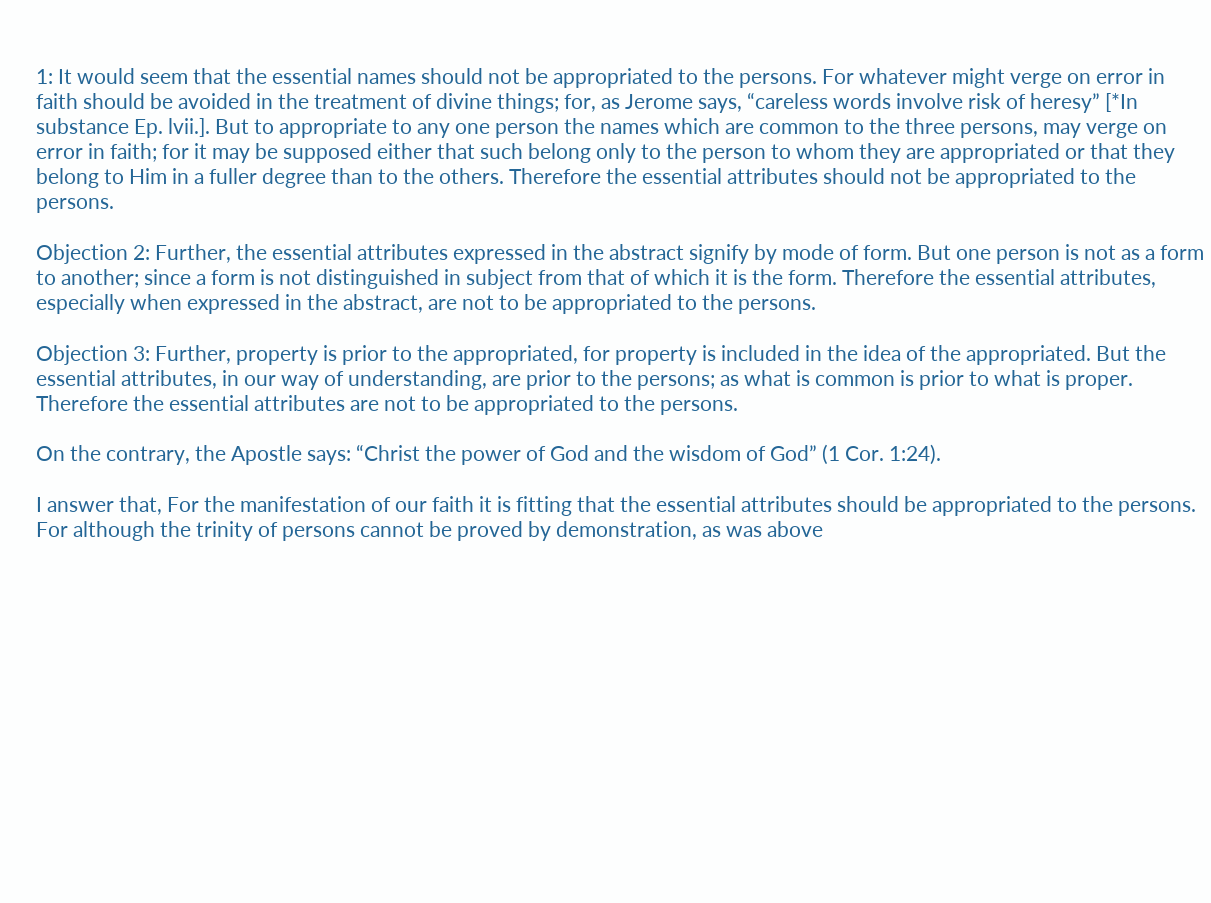1: It would seem that the essential names should not be appropriated to the persons. For whatever might verge on error in faith should be avoided in the treatment of divine things; for, as Jerome says, “careless words involve risk of heresy” [*In substance Ep. lvii.]. But to appropriate to any one person the names which are common to the three persons, may verge on error in faith; for it may be supposed either that such belong only to the person to whom they are appropriated or that they belong to Him in a fuller degree than to the others. Therefore the essential attributes should not be appropriated to the persons.

Objection 2: Further, the essential attributes expressed in the abstract signify by mode of form. But one person is not as a form to another; since a form is not distinguished in subject from that of which it is the form. Therefore the essential attributes, especially when expressed in the abstract, are not to be appropriated to the persons.

Objection 3: Further, property is prior to the appropriated, for property is included in the idea of the appropriated. But the essential attributes, in our way of understanding, are prior to the persons; as what is common is prior to what is proper. Therefore the essential attributes are not to be appropriated to the persons.

On the contrary, the Apostle says: “Christ the power of God and the wisdom of God” (1 Cor. 1:24).

I answer that, For the manifestation of our faith it is fitting that the essential attributes should be appropriated to the persons. For although the trinity of persons cannot be proved by demonstration, as was above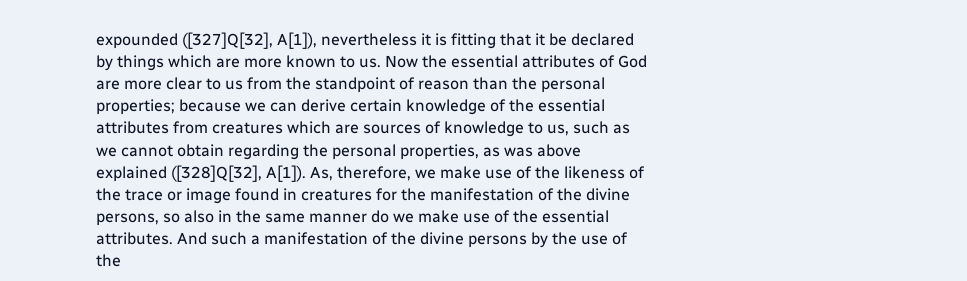expounded ([327]Q[32], A[1]), nevertheless it is fitting that it be declared by things which are more known to us. Now the essential attributes of God are more clear to us from the standpoint of reason than the personal properties; because we can derive certain knowledge of the essential attributes from creatures which are sources of knowledge to us, such as we cannot obtain regarding the personal properties, as was above explained ([328]Q[32], A[1]). As, therefore, we make use of the likeness of the trace or image found in creatures for the manifestation of the divine persons, so also in the same manner do we make use of the essential attributes. And such a manifestation of the divine persons by the use of the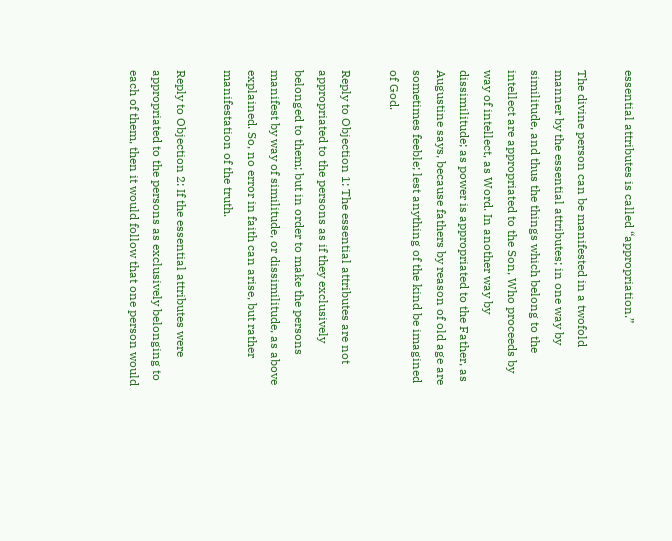essential attributes is called “appropriation.”

The divine person can be manifested in a twofold manner by the essential attributes; in one way by similitude, and thus the things which belong to the intellect are appropriated to the Son, Who proceeds by way of intellect, as Word. In another way by dissimilitude; as power is appropriated to the Father, as Augustine says, because fathers by reason of old age are sometimes feeble; lest anything of the kind be imagined of God.

Reply to Objection 1: The essential attributes are not appropriated to the persons as if they exclusively belonged to them; but in order to make the persons manifest by way of similitude, or dissimilitude, as above explained. So, no error in faith can arise, but rather manifestation of the truth.

Reply to Objection 2: If the essential attributes were appropriated to the persons as exclusively belonging to each of them, then it would follow that one person would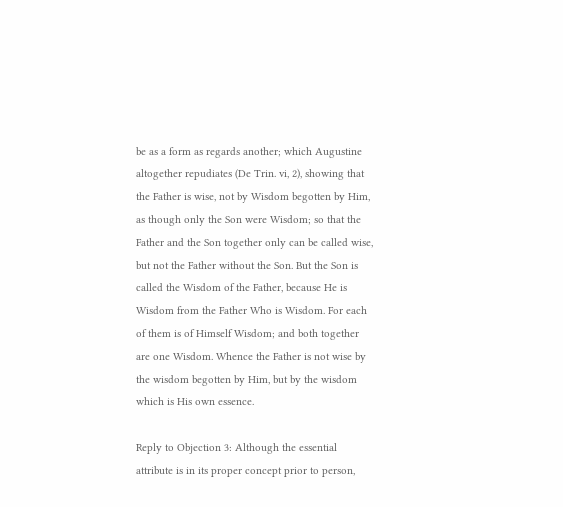be as a form as regards another; which Augustine altogether repudiates (De Trin. vi, 2), showing that the Father is wise, not by Wisdom begotten by Him, as though only the Son were Wisdom; so that the Father and the Son together only can be called wise, but not the Father without the Son. But the Son is called the Wisdom of the Father, because He is Wisdom from the Father Who is Wisdom. For each of them is of Himself Wisdom; and both together are one Wisdom. Whence the Father is not wise by the wisdom begotten by Him, but by the wisdom which is His own essence.

Reply to Objection 3: Although the essential attribute is in its proper concept prior to person,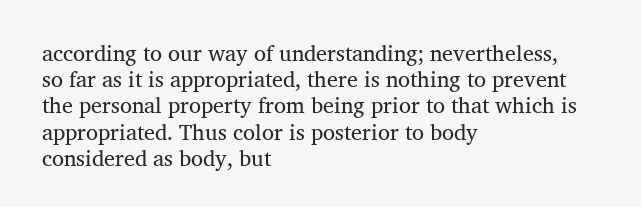according to our way of understanding; nevertheless, so far as it is appropriated, there is nothing to prevent the personal property from being prior to that which is appropriated. Thus color is posterior to body considered as body, but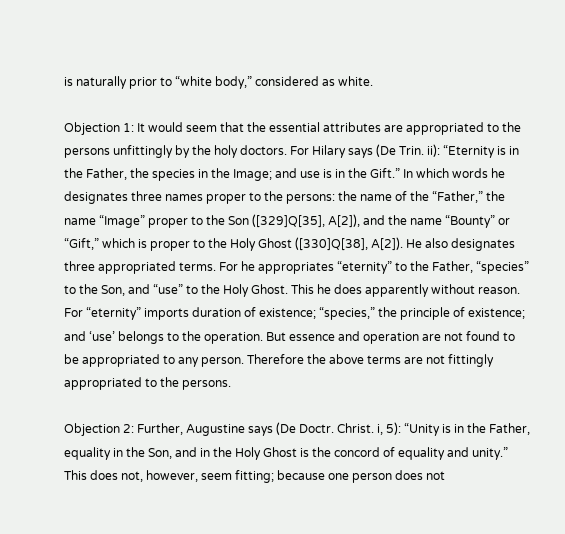is naturally prior to “white body,” considered as white.

Objection 1: It would seem that the essential attributes are appropriated to the persons unfittingly by the holy doctors. For Hilary says (De Trin. ii): “Eternity is in the Father, the species in the Image; and use is in the Gift.” In which words he designates three names proper to the persons: the name of the “Father,” the name “Image” proper to the Son ([329]Q[35], A[2]), and the name “Bounty” or “Gift,” which is proper to the Holy Ghost ([330]Q[38], A[2]). He also designates three appropriated terms. For he appropriates “eternity” to the Father, “species” to the Son, and “use” to the Holy Ghost. This he does apparently without reason. For “eternity” imports duration of existence; “species,” the principle of existence; and ‘use’ belongs to the operation. But essence and operation are not found to be appropriated to any person. Therefore the above terms are not fittingly appropriated to the persons.

Objection 2: Further, Augustine says (De Doctr. Christ. i, 5): “Unity is in the Father, equality in the Son, and in the Holy Ghost is the concord of equality and unity.” This does not, however, seem fitting; because one person does not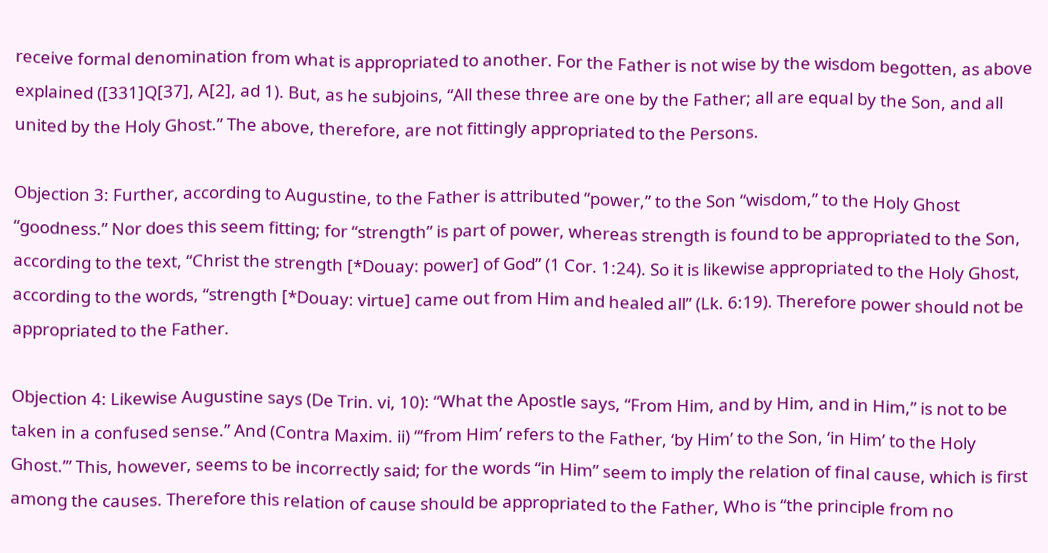receive formal denomination from what is appropriated to another. For the Father is not wise by the wisdom begotten, as above explained ([331]Q[37], A[2], ad 1). But, as he subjoins, “All these three are one by the Father; all are equal by the Son, and all united by the Holy Ghost.” The above, therefore, are not fittingly appropriated to the Persons.

Objection 3: Further, according to Augustine, to the Father is attributed “power,” to the Son “wisdom,” to the Holy Ghost “goodness.” Nor does this seem fitting; for “strength” is part of power, whereas strength is found to be appropriated to the Son, according to the text, “Christ the strength [*Douay: power] of God” (1 Cor. 1:24). So it is likewise appropriated to the Holy Ghost, according to the words, “strength [*Douay: virtue] came out from Him and healed all” (Lk. 6:19). Therefore power should not be appropriated to the Father.

Objection 4: Likewise Augustine says (De Trin. vi, 10): “What the Apostle says, “From Him, and by Him, and in Him,” is not to be taken in a confused sense.” And (Contra Maxim. ii) “‘from Him’ refers to the Father, ‘by Him’ to the Son, ‘in Him’ to the Holy Ghost.’” This, however, seems to be incorrectly said; for the words “in Him” seem to imply the relation of final cause, which is first among the causes. Therefore this relation of cause should be appropriated to the Father, Who is “the principle from no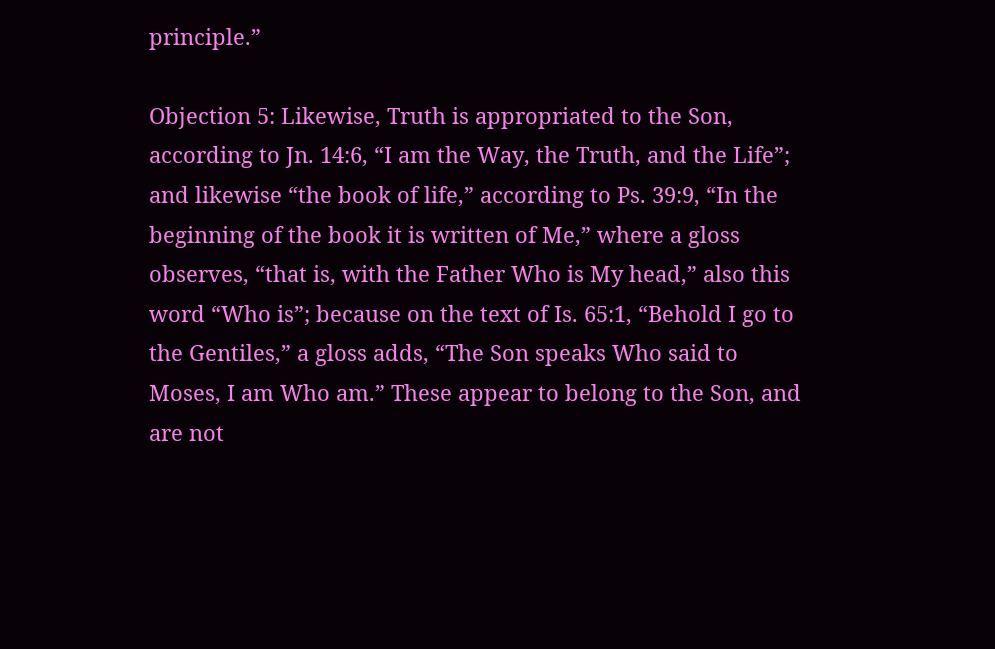principle.”

Objection 5: Likewise, Truth is appropriated to the Son, according to Jn. 14:6, “I am the Way, the Truth, and the Life”; and likewise “the book of life,” according to Ps. 39:9, “In the beginning of the book it is written of Me,” where a gloss observes, “that is, with the Father Who is My head,” also this word “Who is”; because on the text of Is. 65:1, “Behold I go to the Gentiles,” a gloss adds, “The Son speaks Who said to Moses, I am Who am.” These appear to belong to the Son, and are not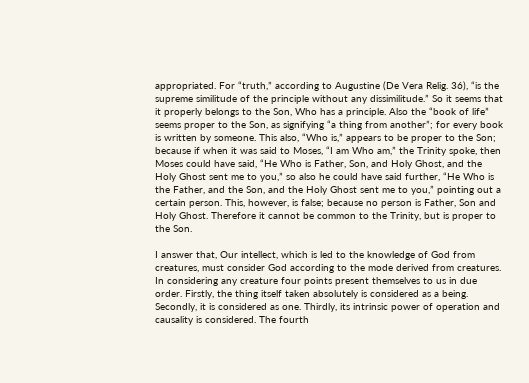appropriated. For “truth,” according to Augustine (De Vera Relig. 36), “is the supreme similitude of the principle without any dissimilitude.” So it seems that it properly belongs to the Son, Who has a principle. Also the “book of life” seems proper to the Son, as signifying “a thing from another”; for every book is written by someone. This also, “Who is,” appears to be proper to the Son; because if when it was said to Moses, “I am Who am,” the Trinity spoke, then Moses could have said, “He Who is Father, Son, and Holy Ghost, and the Holy Ghost sent me to you,” so also he could have said further, “He Who is the Father, and the Son, and the Holy Ghost sent me to you,” pointing out a certain person. This, however, is false; because no person is Father, Son and Holy Ghost. Therefore it cannot be common to the Trinity, but is proper to the Son.

I answer that, Our intellect, which is led to the knowledge of God from creatures, must consider God according to the mode derived from creatures. In considering any creature four points present themselves to us in due order. Firstly, the thing itself taken absolutely is considered as a being. Secondly, it is considered as one. Thirdly, its intrinsic power of operation and causality is considered. The fourth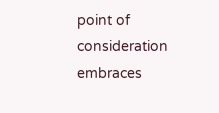point of consideration embraces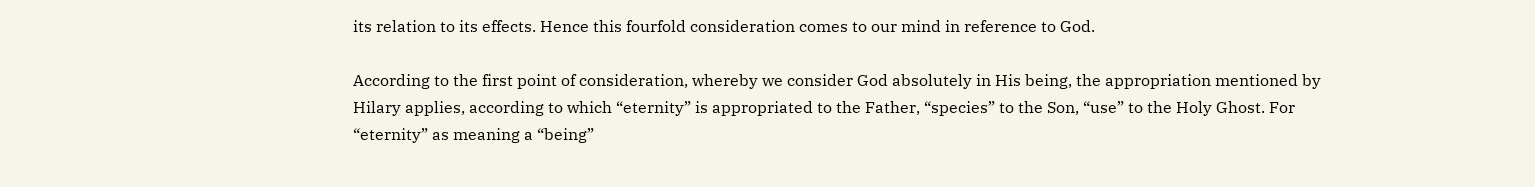its relation to its effects. Hence this fourfold consideration comes to our mind in reference to God.

According to the first point of consideration, whereby we consider God absolutely in His being, the appropriation mentioned by Hilary applies, according to which “eternity” is appropriated to the Father, “species” to the Son, “use” to the Holy Ghost. For “eternity” as meaning a “being”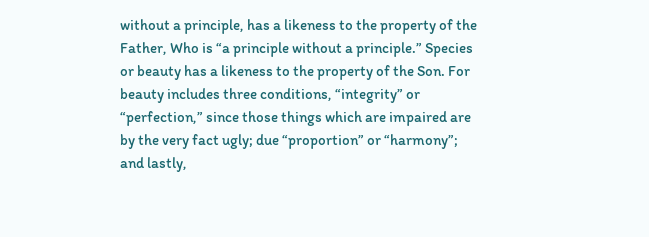without a principle, has a likeness to the property of the Father, Who is “a principle without a principle.” Species or beauty has a likeness to the property of the Son. For beauty includes three conditions, “integrity” or “perfection,” since those things which are impaired are by the very fact ugly; due “proportion” or “harmony”; and lastly,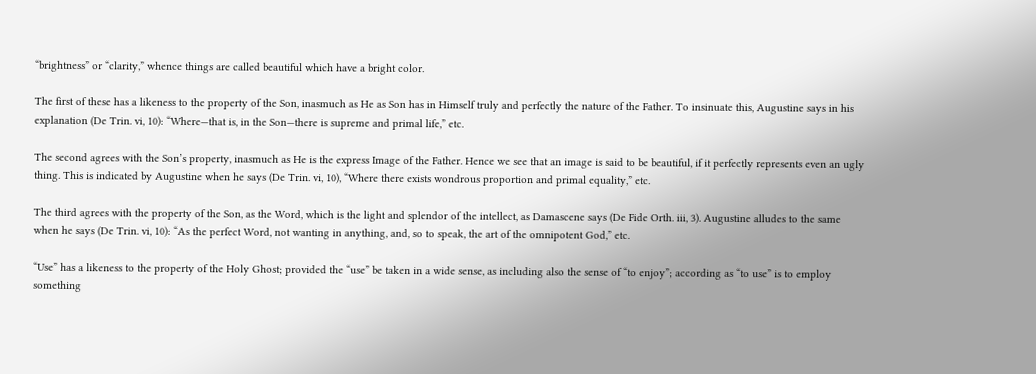“brightness” or “clarity,” whence things are called beautiful which have a bright color.

The first of these has a likeness to the property of the Son, inasmuch as He as Son has in Himself truly and perfectly the nature of the Father. To insinuate this, Augustine says in his explanation (De Trin. vi, 10): “Where—that is, in the Son—there is supreme and primal life,” etc.

The second agrees with the Son’s property, inasmuch as He is the express Image of the Father. Hence we see that an image is said to be beautiful, if it perfectly represents even an ugly thing. This is indicated by Augustine when he says (De Trin. vi, 10), “Where there exists wondrous proportion and primal equality,” etc.

The third agrees with the property of the Son, as the Word, which is the light and splendor of the intellect, as Damascene says (De Fide Orth. iii, 3). Augustine alludes to the same when he says (De Trin. vi, 10): “As the perfect Word, not wanting in anything, and, so to speak, the art of the omnipotent God,” etc.

“Use” has a likeness to the property of the Holy Ghost; provided the “use” be taken in a wide sense, as including also the sense of “to enjoy”; according as “to use” is to employ something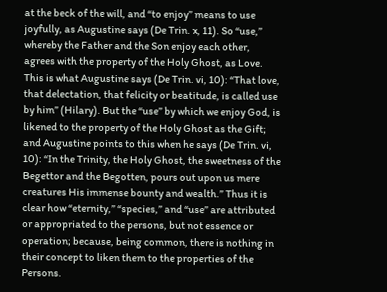at the beck of the will, and “to enjoy” means to use joyfully, as Augustine says (De Trin. x, 11). So “use,” whereby the Father and the Son enjoy each other, agrees with the property of the Holy Ghost, as Love. This is what Augustine says (De Trin. vi, 10): “That love, that delectation, that felicity or beatitude, is called use by him” (Hilary). But the “use” by which we enjoy God, is likened to the property of the Holy Ghost as the Gift; and Augustine points to this when he says (De Trin. vi, 10): “In the Trinity, the Holy Ghost, the sweetness of the Begettor and the Begotten, pours out upon us mere creatures His immense bounty and wealth.” Thus it is clear how “eternity,” “species,” and “use” are attributed or appropriated to the persons, but not essence or operation; because, being common, there is nothing in their concept to liken them to the properties of the Persons.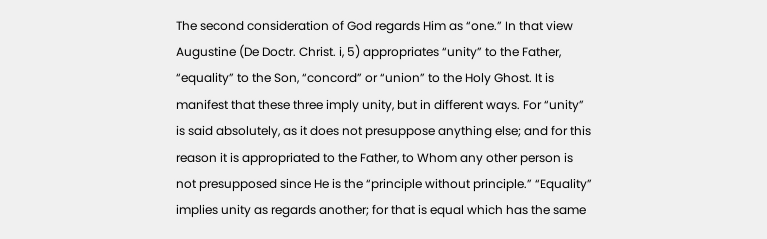The second consideration of God regards Him as “one.” In that view Augustine (De Doctr. Christ. i, 5) appropriates “unity” to the Father, “equality” to the Son, “concord” or “union” to the Holy Ghost. It is manifest that these three imply unity, but in different ways. For “unity” is said absolutely, as it does not presuppose anything else; and for this reason it is appropriated to the Father, to Whom any other person is not presupposed since He is the “principle without principle.” “Equality” implies unity as regards another; for that is equal which has the same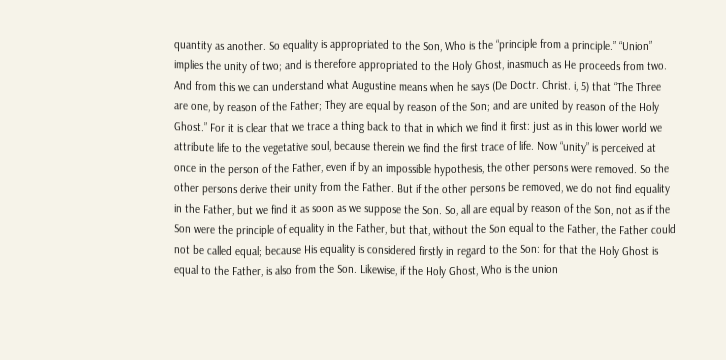quantity as another. So equality is appropriated to the Son, Who is the “principle from a principle.” “Union” implies the unity of two; and is therefore appropriated to the Holy Ghost, inasmuch as He proceeds from two. And from this we can understand what Augustine means when he says (De Doctr. Christ. i, 5) that “The Three are one, by reason of the Father; They are equal by reason of the Son; and are united by reason of the Holy Ghost.” For it is clear that we trace a thing back to that in which we find it first: just as in this lower world we attribute life to the vegetative soul, because therein we find the first trace of life. Now “unity” is perceived at once in the person of the Father, even if by an impossible hypothesis, the other persons were removed. So the other persons derive their unity from the Father. But if the other persons be removed, we do not find equality in the Father, but we find it as soon as we suppose the Son. So, all are equal by reason of the Son, not as if the Son were the principle of equality in the Father, but that, without the Son equal to the Father, the Father could not be called equal; because His equality is considered firstly in regard to the Son: for that the Holy Ghost is equal to the Father, is also from the Son. Likewise, if the Holy Ghost, Who is the union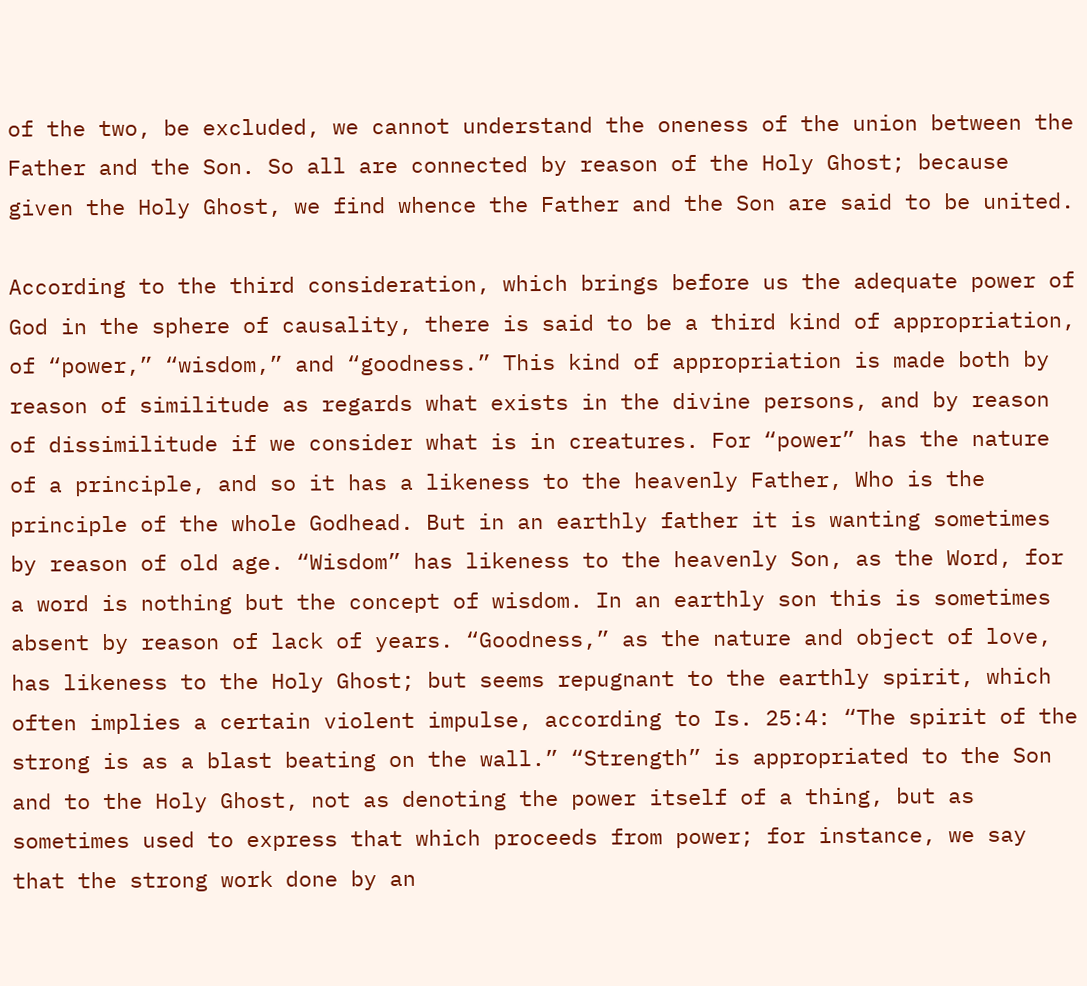of the two, be excluded, we cannot understand the oneness of the union between the Father and the Son. So all are connected by reason of the Holy Ghost; because given the Holy Ghost, we find whence the Father and the Son are said to be united.

According to the third consideration, which brings before us the adequate power of God in the sphere of causality, there is said to be a third kind of appropriation, of “power,” “wisdom,” and “goodness.” This kind of appropriation is made both by reason of similitude as regards what exists in the divine persons, and by reason of dissimilitude if we consider what is in creatures. For “power” has the nature of a principle, and so it has a likeness to the heavenly Father, Who is the principle of the whole Godhead. But in an earthly father it is wanting sometimes by reason of old age. “Wisdom” has likeness to the heavenly Son, as the Word, for a word is nothing but the concept of wisdom. In an earthly son this is sometimes absent by reason of lack of years. “Goodness,” as the nature and object of love, has likeness to the Holy Ghost; but seems repugnant to the earthly spirit, which often implies a certain violent impulse, according to Is. 25:4: “The spirit of the strong is as a blast beating on the wall.” “Strength” is appropriated to the Son and to the Holy Ghost, not as denoting the power itself of a thing, but as sometimes used to express that which proceeds from power; for instance, we say that the strong work done by an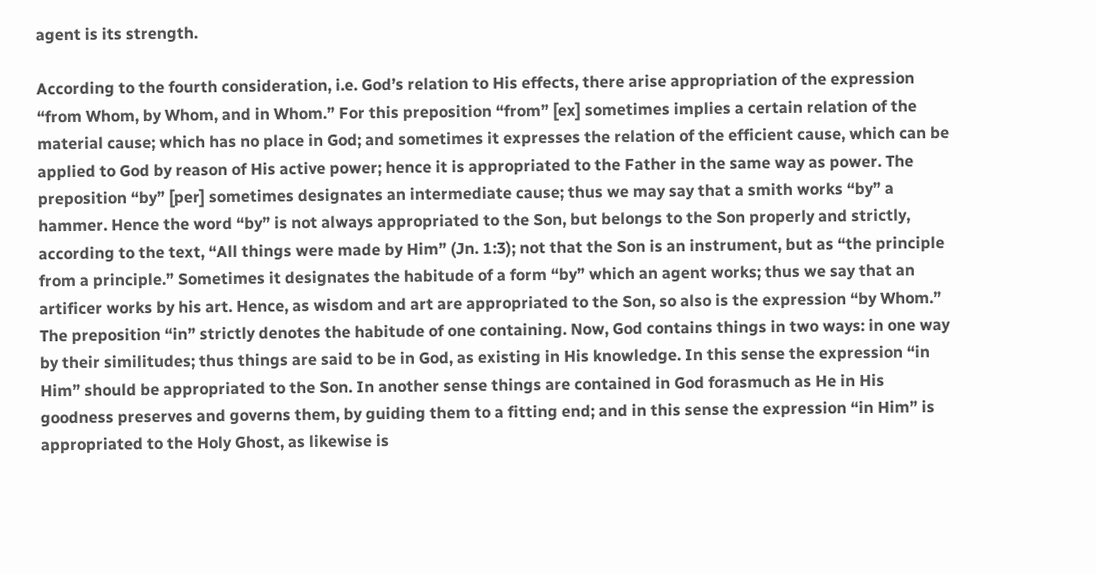agent is its strength.

According to the fourth consideration, i.e. God’s relation to His effects, there arise appropriation of the expression “from Whom, by Whom, and in Whom.” For this preposition “from” [ex] sometimes implies a certain relation of the material cause; which has no place in God; and sometimes it expresses the relation of the efficient cause, which can be applied to God by reason of His active power; hence it is appropriated to the Father in the same way as power. The preposition “by” [per] sometimes designates an intermediate cause; thus we may say that a smith works “by” a hammer. Hence the word “by” is not always appropriated to the Son, but belongs to the Son properly and strictly, according to the text, “All things were made by Him” (Jn. 1:3); not that the Son is an instrument, but as “the principle from a principle.” Sometimes it designates the habitude of a form “by” which an agent works; thus we say that an artificer works by his art. Hence, as wisdom and art are appropriated to the Son, so also is the expression “by Whom.” The preposition “in” strictly denotes the habitude of one containing. Now, God contains things in two ways: in one way by their similitudes; thus things are said to be in God, as existing in His knowledge. In this sense the expression “in Him” should be appropriated to the Son. In another sense things are contained in God forasmuch as He in His goodness preserves and governs them, by guiding them to a fitting end; and in this sense the expression “in Him” is appropriated to the Holy Ghost, as likewise is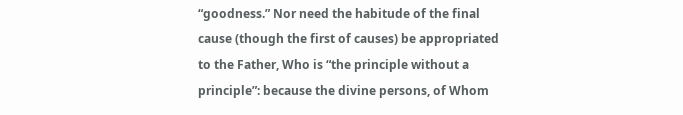“goodness.” Nor need the habitude of the final cause (though the first of causes) be appropriated to the Father, Who is “the principle without a principle”: because the divine persons, of Whom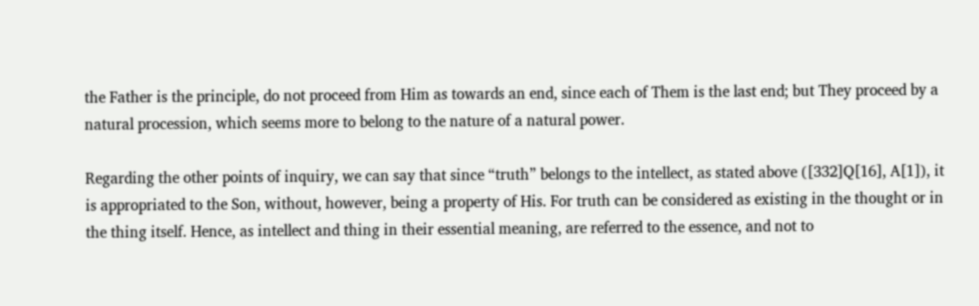the Father is the principle, do not proceed from Him as towards an end, since each of Them is the last end; but They proceed by a natural procession, which seems more to belong to the nature of a natural power.

Regarding the other points of inquiry, we can say that since “truth” belongs to the intellect, as stated above ([332]Q[16], A[1]), it is appropriated to the Son, without, however, being a property of His. For truth can be considered as existing in the thought or in the thing itself. Hence, as intellect and thing in their essential meaning, are referred to the essence, and not to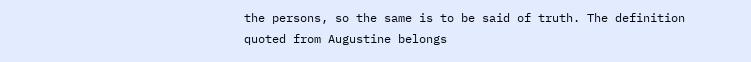the persons, so the same is to be said of truth. The definition quoted from Augustine belongs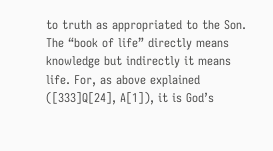to truth as appropriated to the Son. The “book of life” directly means knowledge but indirectly it means life. For, as above explained ([333]Q[24], A[1]), it is God’s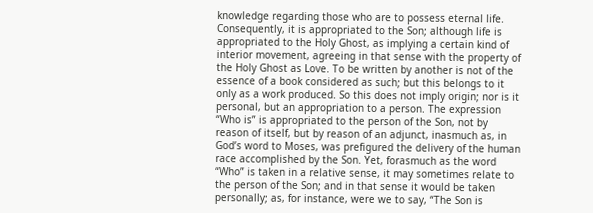knowledge regarding those who are to possess eternal life. Consequently, it is appropriated to the Son; although life is appropriated to the Holy Ghost, as implying a certain kind of interior movement, agreeing in that sense with the property of the Holy Ghost as Love. To be written by another is not of the essence of a book considered as such; but this belongs to it only as a work produced. So this does not imply origin; nor is it personal, but an appropriation to a person. The expression “Who is” is appropriated to the person of the Son, not by reason of itself, but by reason of an adjunct, inasmuch as, in God’s word to Moses, was prefigured the delivery of the human race accomplished by the Son. Yet, forasmuch as the word “Who” is taken in a relative sense, it may sometimes relate to the person of the Son; and in that sense it would be taken personally; as, for instance, were we to say, “The Son is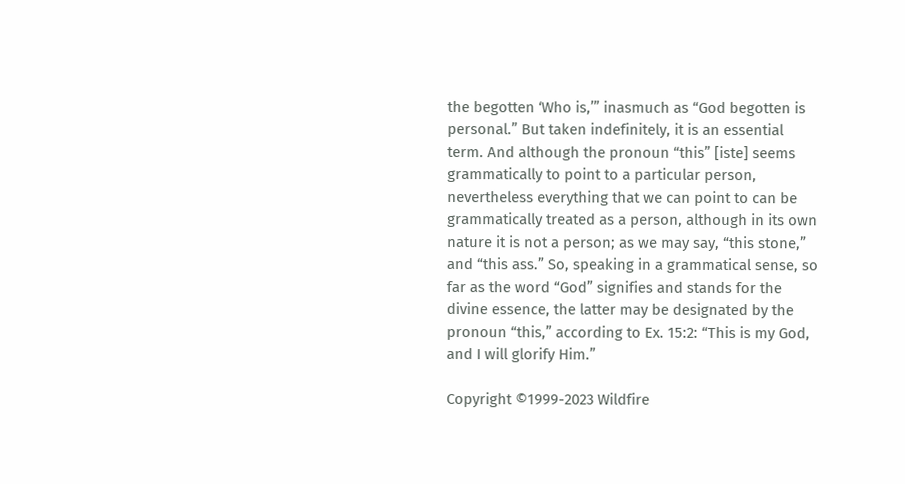the begotten ‘Who is,’” inasmuch as “God begotten is personal.” But taken indefinitely, it is an essential term. And although the pronoun “this” [iste] seems grammatically to point to a particular person, nevertheless everything that we can point to can be grammatically treated as a person, although in its own nature it is not a person; as we may say, “this stone,” and “this ass.” So, speaking in a grammatical sense, so far as the word “God” signifies and stands for the divine essence, the latter may be designated by the pronoun “this,” according to Ex. 15:2: “This is my God, and I will glorify Him.”

Copyright ©1999-2023 Wildfire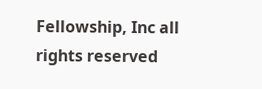Fellowship, Inc all rights reserved